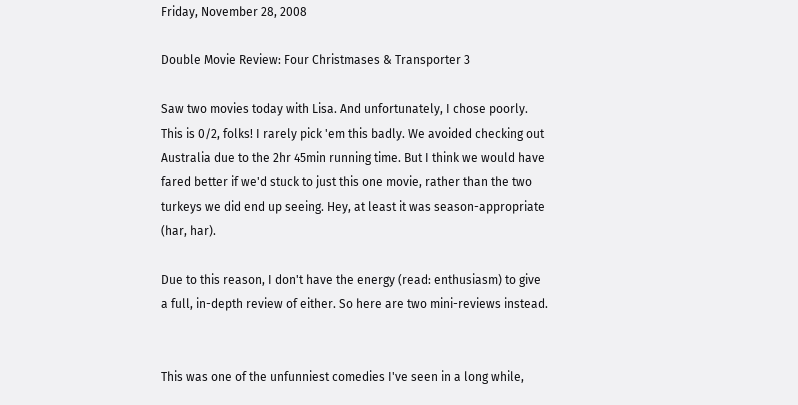Friday, November 28, 2008

Double Movie Review: Four Christmases & Transporter 3

Saw two movies today with Lisa. And unfortunately, I chose poorly. This is 0/2, folks! I rarely pick 'em this badly. We avoided checking out Australia due to the 2hr 45min running time. But I think we would have fared better if we'd stuck to just this one movie, rather than the two turkeys we did end up seeing. Hey, at least it was season-appropriate (har, har).

Due to this reason, I don't have the energy (read: enthusiasm) to give a full, in-depth review of either. So here are two mini-reviews instead.


This was one of the unfunniest comedies I've seen in a long while,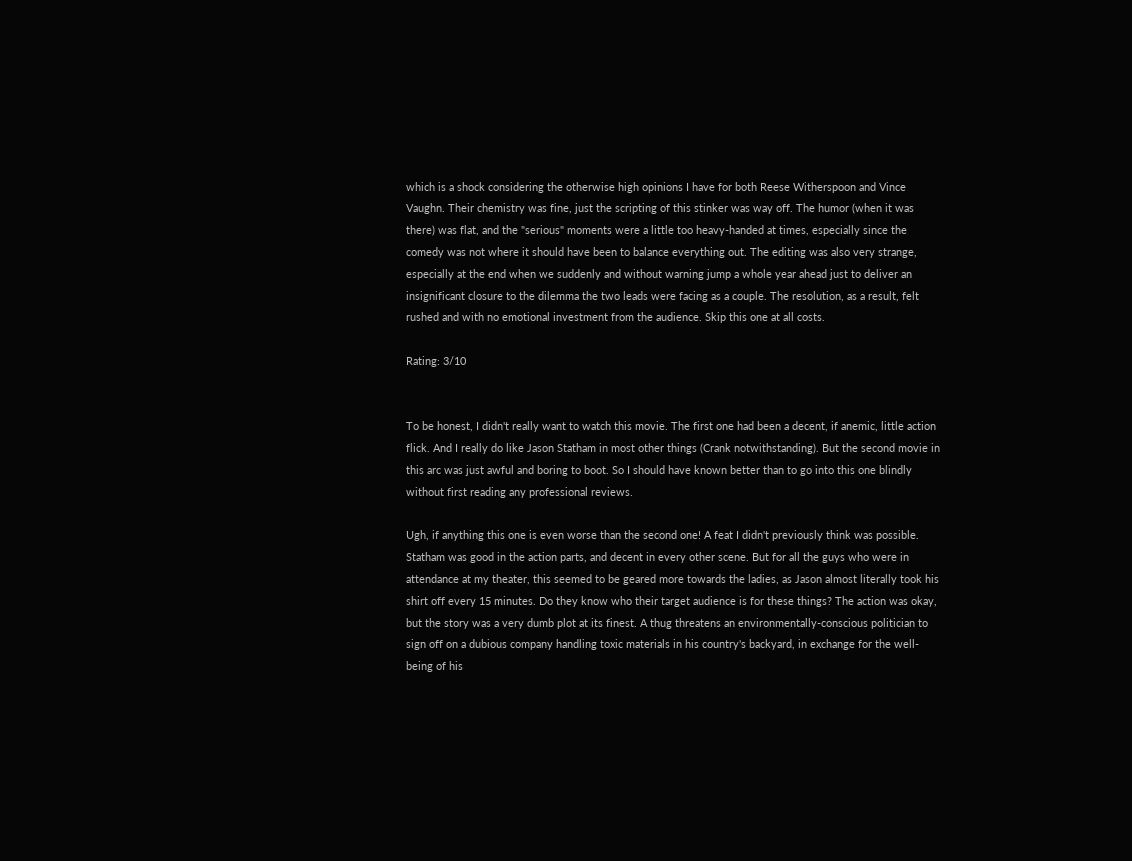which is a shock considering the otherwise high opinions I have for both Reese Witherspoon and Vince Vaughn. Their chemistry was fine, just the scripting of this stinker was way off. The humor (when it was there) was flat, and the "serious" moments were a little too heavy-handed at times, especially since the comedy was not where it should have been to balance everything out. The editing was also very strange, especially at the end when we suddenly and without warning jump a whole year ahead just to deliver an insignificant closure to the dilemma the two leads were facing as a couple. The resolution, as a result, felt rushed and with no emotional investment from the audience. Skip this one at all costs.

Rating: 3/10


To be honest, I didn't really want to watch this movie. The first one had been a decent, if anemic, little action flick. And I really do like Jason Statham in most other things (Crank notwithstanding). But the second movie in this arc was just awful and boring to boot. So I should have known better than to go into this one blindly without first reading any professional reviews.

Ugh, if anything this one is even worse than the second one! A feat I didn't previously think was possible. Statham was good in the action parts, and decent in every other scene. But for all the guys who were in attendance at my theater, this seemed to be geared more towards the ladies, as Jason almost literally took his shirt off every 15 minutes. Do they know who their target audience is for these things? The action was okay, but the story was a very dumb plot at its finest. A thug threatens an environmentally-conscious politician to sign off on a dubious company handling toxic materials in his country's backyard, in exchange for the well-being of his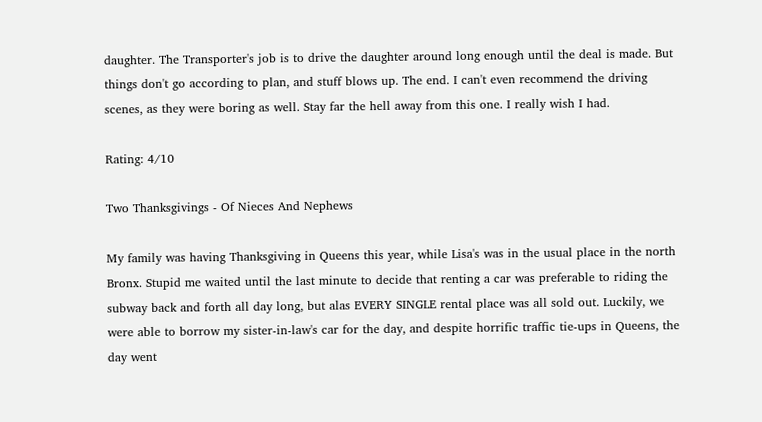daughter. The Transporter's job is to drive the daughter around long enough until the deal is made. But things don't go according to plan, and stuff blows up. The end. I can't even recommend the driving scenes, as they were boring as well. Stay far the hell away from this one. I really wish I had.

Rating: 4/10

Two Thanksgivings - Of Nieces And Nephews

My family was having Thanksgiving in Queens this year, while Lisa's was in the usual place in the north Bronx. Stupid me waited until the last minute to decide that renting a car was preferable to riding the subway back and forth all day long, but alas EVERY SINGLE rental place was all sold out. Luckily, we were able to borrow my sister-in-law's car for the day, and despite horrific traffic tie-ups in Queens, the day went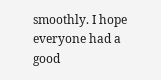smoothly. I hope everyone had a good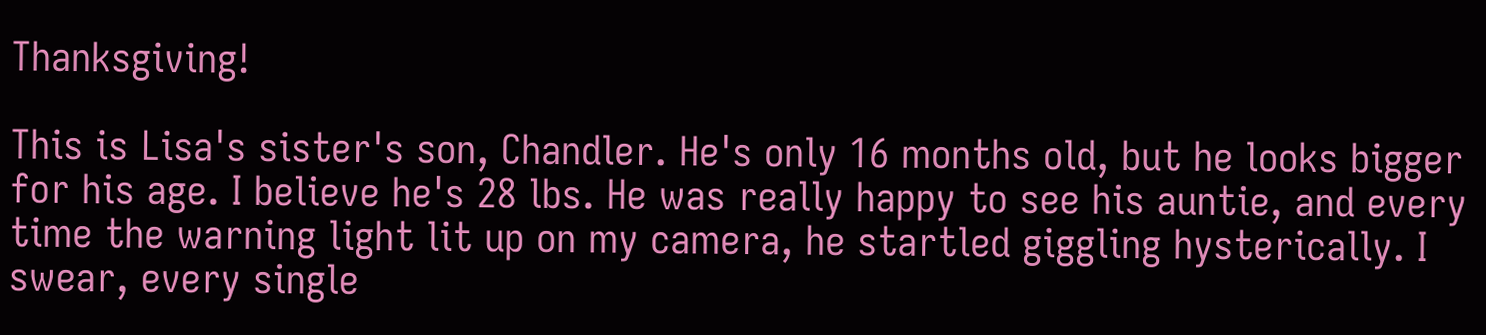Thanksgiving!

This is Lisa's sister's son, Chandler. He's only 16 months old, but he looks bigger for his age. I believe he's 28 lbs. He was really happy to see his auntie, and every time the warning light lit up on my camera, he startled giggling hysterically. I swear, every single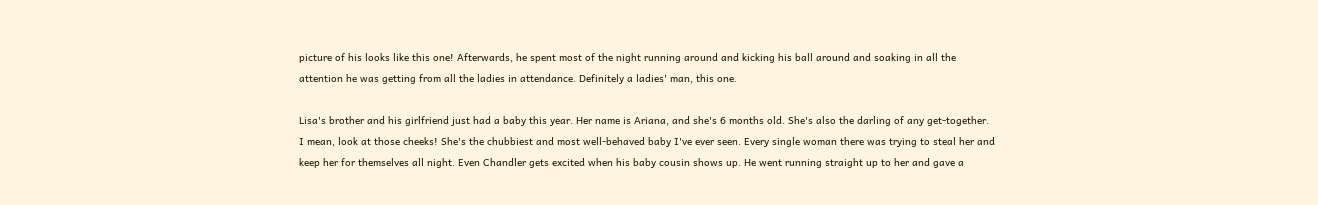picture of his looks like this one! Afterwards, he spent most of the night running around and kicking his ball around and soaking in all the attention he was getting from all the ladies in attendance. Definitely a ladies' man, this one.

Lisa's brother and his girlfriend just had a baby this year. Her name is Ariana, and she's 6 months old. She's also the darling of any get-together. I mean, look at those cheeks! She's the chubbiest and most well-behaved baby I've ever seen. Every single woman there was trying to steal her and keep her for themselves all night. Even Chandler gets excited when his baby cousin shows up. He went running straight up to her and gave a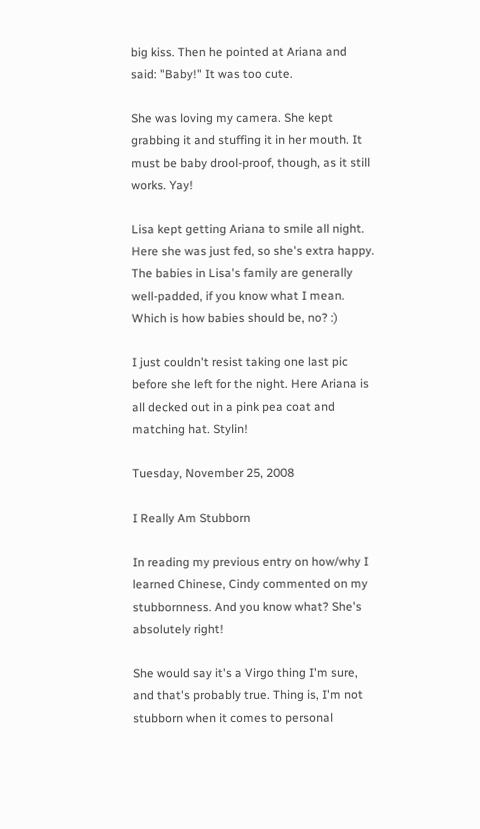big kiss. Then he pointed at Ariana and said: "Baby!" It was too cute.

She was loving my camera. She kept grabbing it and stuffing it in her mouth. It must be baby drool-proof, though, as it still works. Yay!

Lisa kept getting Ariana to smile all night. Here she was just fed, so she's extra happy. The babies in Lisa's family are generally well-padded, if you know what I mean. Which is how babies should be, no? :)

I just couldn't resist taking one last pic before she left for the night. Here Ariana is all decked out in a pink pea coat and matching hat. Stylin!

Tuesday, November 25, 2008

I Really Am Stubborn

In reading my previous entry on how/why I learned Chinese, Cindy commented on my stubbornness. And you know what? She's absolutely right!

She would say it's a Virgo thing I'm sure, and that's probably true. Thing is, I'm not stubborn when it comes to personal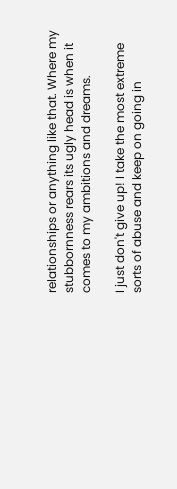relationships or anything like that. Where my stubbornness rears its ugly head is when it comes to my ambitions and dreams.

I just don't give up! I take the most extreme sorts of abuse and keep on going in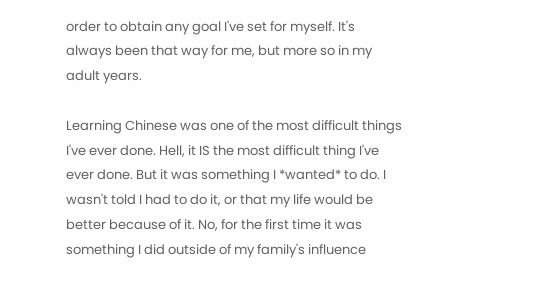order to obtain any goal I've set for myself. It's always been that way for me, but more so in my adult years.

Learning Chinese was one of the most difficult things I've ever done. Hell, it IS the most difficult thing I've ever done. But it was something I *wanted* to do. I wasn't told I had to do it, or that my life would be better because of it. No, for the first time it was something I did outside of my family's influence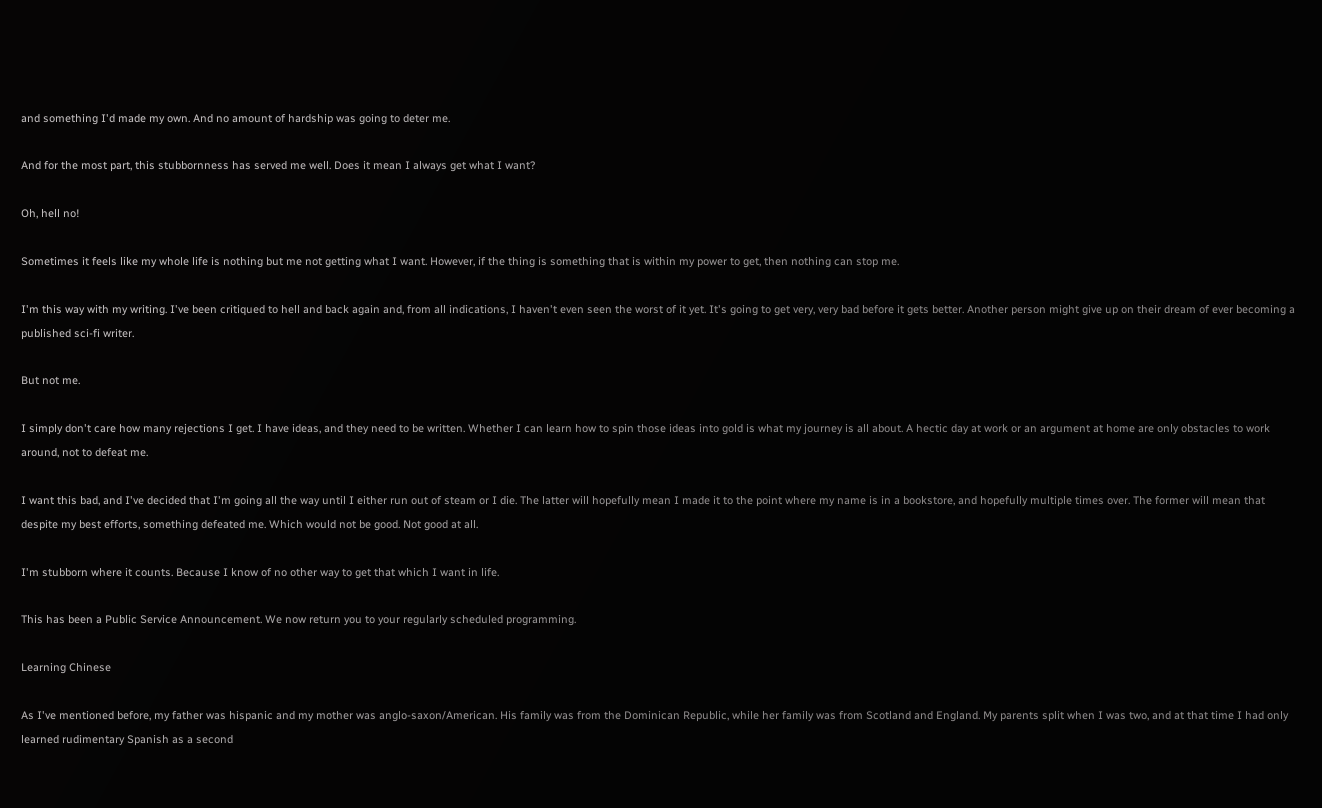and something I'd made my own. And no amount of hardship was going to deter me.

And for the most part, this stubbornness has served me well. Does it mean I always get what I want?

Oh, hell no!

Sometimes it feels like my whole life is nothing but me not getting what I want. However, if the thing is something that is within my power to get, then nothing can stop me.

I'm this way with my writing. I've been critiqued to hell and back again and, from all indications, I haven't even seen the worst of it yet. It's going to get very, very bad before it gets better. Another person might give up on their dream of ever becoming a published sci-fi writer.

But not me.

I simply don't care how many rejections I get. I have ideas, and they need to be written. Whether I can learn how to spin those ideas into gold is what my journey is all about. A hectic day at work or an argument at home are only obstacles to work around, not to defeat me.

I want this bad, and I've decided that I'm going all the way until I either run out of steam or I die. The latter will hopefully mean I made it to the point where my name is in a bookstore, and hopefully multiple times over. The former will mean that despite my best efforts, something defeated me. Which would not be good. Not good at all.

I'm stubborn where it counts. Because I know of no other way to get that which I want in life.

This has been a Public Service Announcement. We now return you to your regularly scheduled programming.

Learning Chinese

As I've mentioned before, my father was hispanic and my mother was anglo-saxon/American. His family was from the Dominican Republic, while her family was from Scotland and England. My parents split when I was two, and at that time I had only learned rudimentary Spanish as a second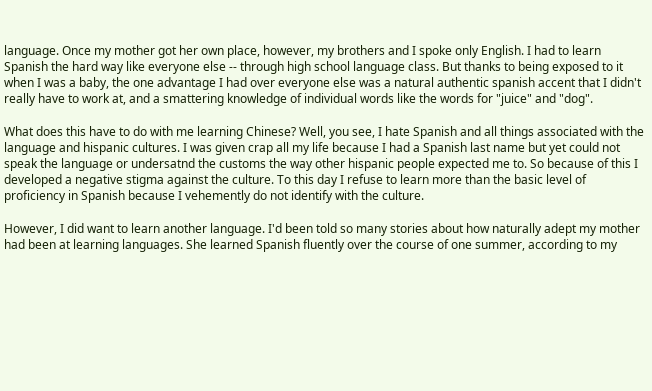language. Once my mother got her own place, however, my brothers and I spoke only English. I had to learn Spanish the hard way like everyone else -- through high school language class. But thanks to being exposed to it when I was a baby, the one advantage I had over everyone else was a natural authentic spanish accent that I didn't really have to work at, and a smattering knowledge of individual words like the words for "juice" and "dog".

What does this have to do with me learning Chinese? Well, you see, I hate Spanish and all things associated with the language and hispanic cultures. I was given crap all my life because I had a Spanish last name but yet could not speak the language or undersatnd the customs the way other hispanic people expected me to. So because of this I developed a negative stigma against the culture. To this day I refuse to learn more than the basic level of proficiency in Spanish because I vehemently do not identify with the culture.

However, I did want to learn another language. I'd been told so many stories about how naturally adept my mother had been at learning languages. She learned Spanish fluently over the course of one summer, according to my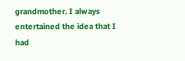grandmother. I always entertained the idea that I had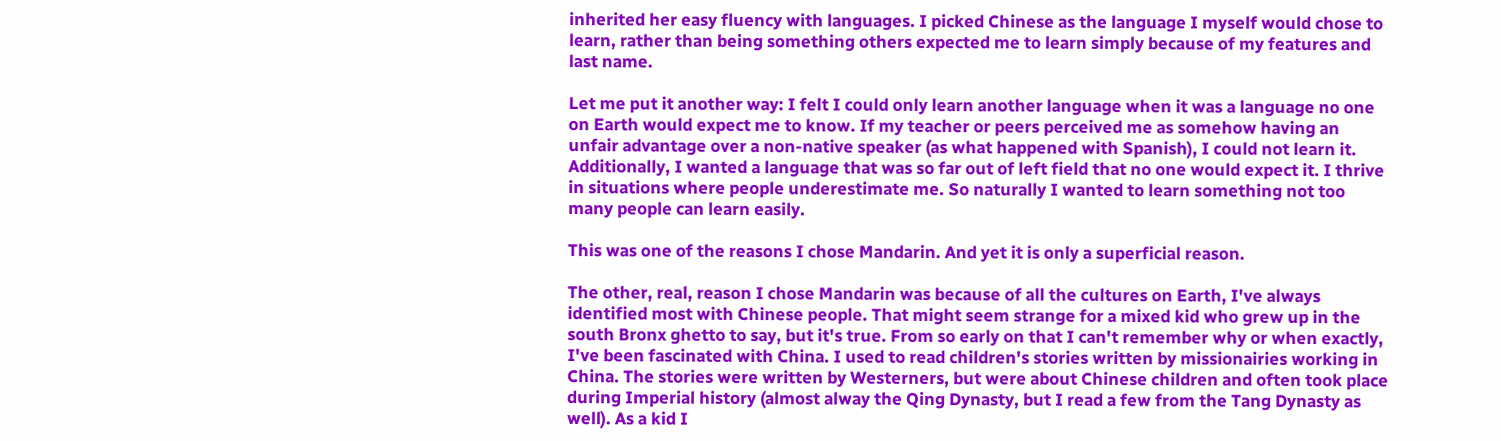inherited her easy fluency with languages. I picked Chinese as the language I myself would chose to learn, rather than being something others expected me to learn simply because of my features and last name.

Let me put it another way: I felt I could only learn another language when it was a language no one on Earth would expect me to know. If my teacher or peers perceived me as somehow having an unfair advantage over a non-native speaker (as what happened with Spanish), I could not learn it. Additionally, I wanted a language that was so far out of left field that no one would expect it. I thrive in situations where people underestimate me. So naturally I wanted to learn something not too many people can learn easily.

This was one of the reasons I chose Mandarin. And yet it is only a superficial reason.

The other, real, reason I chose Mandarin was because of all the cultures on Earth, I've always identified most with Chinese people. That might seem strange for a mixed kid who grew up in the south Bronx ghetto to say, but it's true. From so early on that I can't remember why or when exactly, I've been fascinated with China. I used to read children's stories written by missionairies working in China. The stories were written by Westerners, but were about Chinese children and often took place during Imperial history (almost alway the Qing Dynasty, but I read a few from the Tang Dynasty as well). As a kid I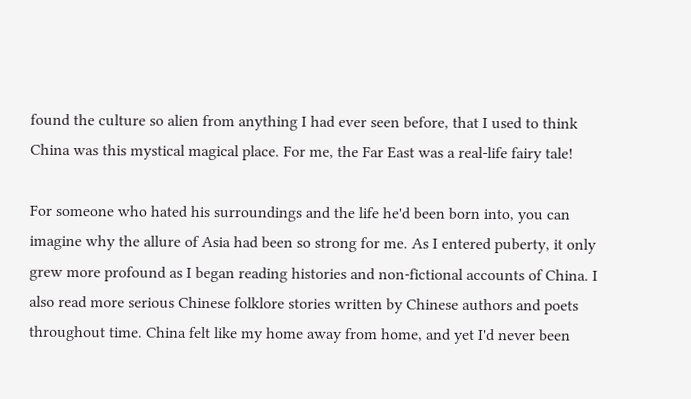found the culture so alien from anything I had ever seen before, that I used to think China was this mystical magical place. For me, the Far East was a real-life fairy tale!

For someone who hated his surroundings and the life he'd been born into, you can imagine why the allure of Asia had been so strong for me. As I entered puberty, it only grew more profound as I began reading histories and non-fictional accounts of China. I also read more serious Chinese folklore stories written by Chinese authors and poets throughout time. China felt like my home away from home, and yet I'd never been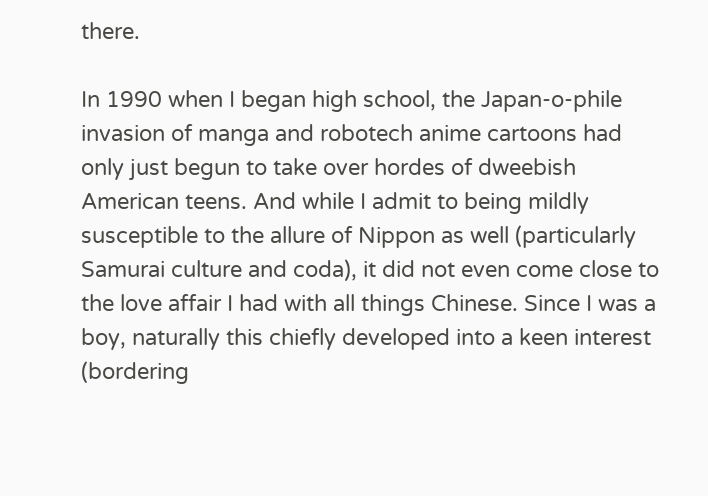there.

In 1990 when I began high school, the Japan-o-phile invasion of manga and robotech anime cartoons had only just begun to take over hordes of dweebish American teens. And while I admit to being mildly susceptible to the allure of Nippon as well (particularly Samurai culture and coda), it did not even come close to the love affair I had with all things Chinese. Since I was a boy, naturally this chiefly developed into a keen interest (bordering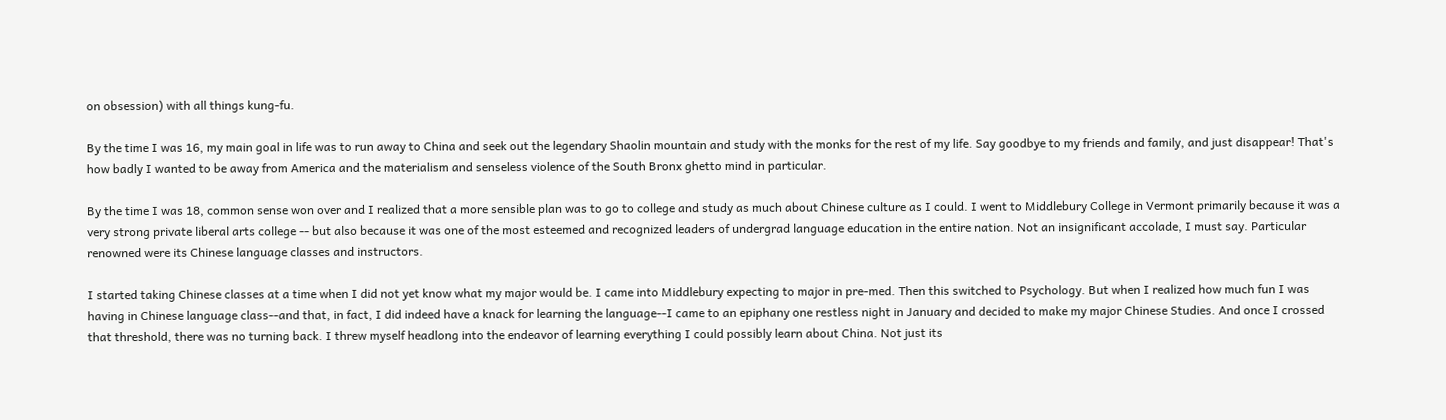on obsession) with all things kung-fu.

By the time I was 16, my main goal in life was to run away to China and seek out the legendary Shaolin mountain and study with the monks for the rest of my life. Say goodbye to my friends and family, and just disappear! That's how badly I wanted to be away from America and the materialism and senseless violence of the South Bronx ghetto mind in particular.

By the time I was 18, common sense won over and I realized that a more sensible plan was to go to college and study as much about Chinese culture as I could. I went to Middlebury College in Vermont primarily because it was a very strong private liberal arts college -- but also because it was one of the most esteemed and recognized leaders of undergrad language education in the entire nation. Not an insignificant accolade, I must say. Particular renowned were its Chinese language classes and instructors.

I started taking Chinese classes at a time when I did not yet know what my major would be. I came into Middlebury expecting to major in pre-med. Then this switched to Psychology. But when I realized how much fun I was having in Chinese language class--and that, in fact, I did indeed have a knack for learning the language--I came to an epiphany one restless night in January and decided to make my major Chinese Studies. And once I crossed that threshold, there was no turning back. I threw myself headlong into the endeavor of learning everything I could possibly learn about China. Not just its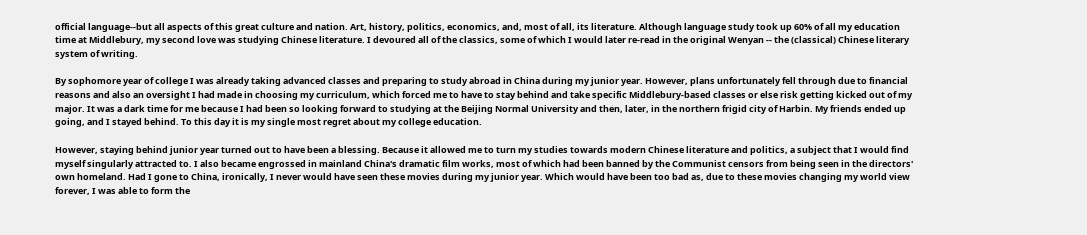official language--but all aspects of this great culture and nation. Art, history, politics, economics, and, most of all, its literature. Although language study took up 60% of all my education time at Middlebury, my second love was studying Chinese literature. I devoured all of the classics, some of which I would later re-read in the original Wenyan -- the (classical) Chinese literary system of writing.

By sophomore year of college I was already taking advanced classes and preparing to study abroad in China during my junior year. However, plans unfortunately fell through due to financial reasons and also an oversight I had made in choosing my curriculum, which forced me to have to stay behind and take specific Middlebury-based classes or else risk getting kicked out of my major. It was a dark time for me because I had been so looking forward to studying at the Beijing Normal University and then, later, in the northern frigid city of Harbin. My friends ended up going, and I stayed behind. To this day it is my single most regret about my college education.

However, staying behind junior year turned out to have been a blessing. Because it allowed me to turn my studies towards modern Chinese literature and politics, a subject that I would find myself singularly attracted to. I also became engrossed in mainland China's dramatic film works, most of which had been banned by the Communist censors from being seen in the directors' own homeland. Had I gone to China, ironically, I never would have seen these movies during my junior year. Which would have been too bad as, due to these movies changing my world view forever, I was able to form the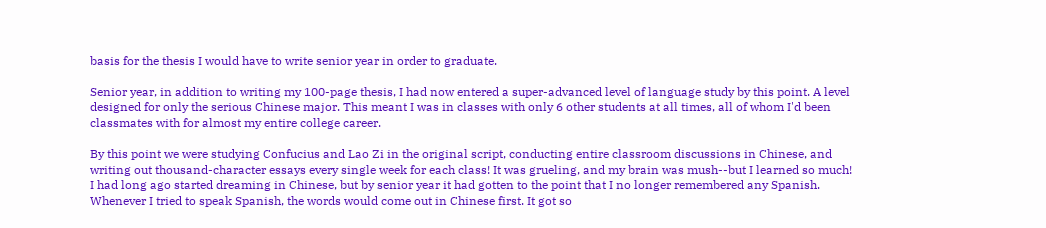basis for the thesis I would have to write senior year in order to graduate.

Senior year, in addition to writing my 100-page thesis, I had now entered a super-advanced level of language study by this point. A level designed for only the serious Chinese major. This meant I was in classes with only 6 other students at all times, all of whom I'd been classmates with for almost my entire college career.

By this point we were studying Confucius and Lao Zi in the original script, conducting entire classroom discussions in Chinese, and writing out thousand-character essays every single week for each class! It was grueling, and my brain was mush--but I learned so much! I had long ago started dreaming in Chinese, but by senior year it had gotten to the point that I no longer remembered any Spanish. Whenever I tried to speak Spanish, the words would come out in Chinese first. It got so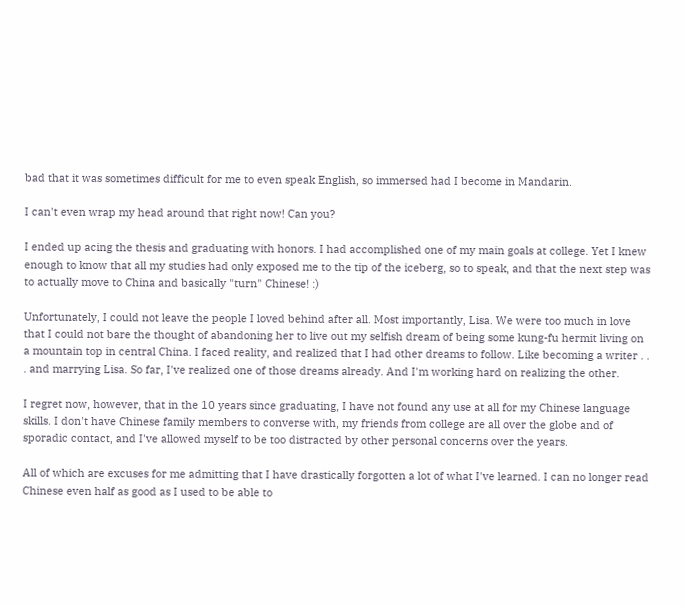bad that it was sometimes difficult for me to even speak English, so immersed had I become in Mandarin.

I can't even wrap my head around that right now! Can you?

I ended up acing the thesis and graduating with honors. I had accomplished one of my main goals at college. Yet I knew enough to know that all my studies had only exposed me to the tip of the iceberg, so to speak, and that the next step was to actually move to China and basically "turn" Chinese! :)

Unfortunately, I could not leave the people I loved behind after all. Most importantly, Lisa. We were too much in love that I could not bare the thought of abandoning her to live out my selfish dream of being some kung-fu hermit living on a mountain top in central China. I faced reality, and realized that I had other dreams to follow. Like becoming a writer . . . and marrying Lisa. So far, I've realized one of those dreams already. And I'm working hard on realizing the other.

I regret now, however, that in the 10 years since graduating, I have not found any use at all for my Chinese language skills. I don't have Chinese family members to converse with, my friends from college are all over the globe and of sporadic contact, and I've allowed myself to be too distracted by other personal concerns over the years.

All of which are excuses for me admitting that I have drastically forgotten a lot of what I've learned. I can no longer read Chinese even half as good as I used to be able to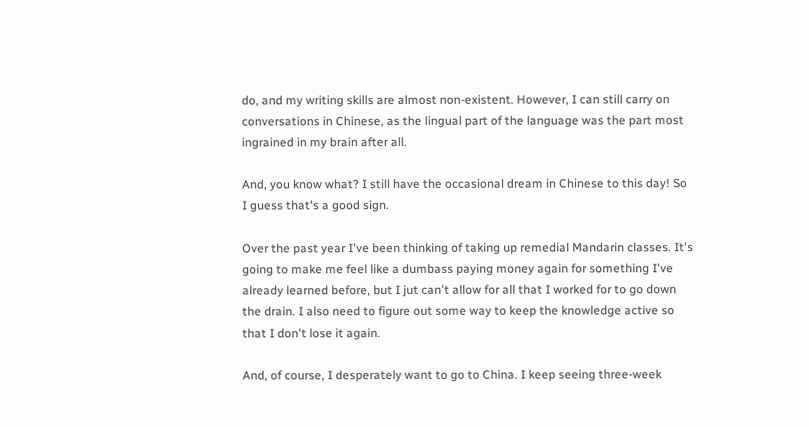do, and my writing skills are almost non-existent. However, I can still carry on conversations in Chinese, as the lingual part of the language was the part most ingrained in my brain after all.

And, you know what? I still have the occasional dream in Chinese to this day! So I guess that's a good sign.

Over the past year I've been thinking of taking up remedial Mandarin classes. It's going to make me feel like a dumbass paying money again for something I've already learned before, but I jut can't allow for all that I worked for to go down the drain. I also need to figure out some way to keep the knowledge active so that I don't lose it again.

And, of course, I desperately want to go to China. I keep seeing three-week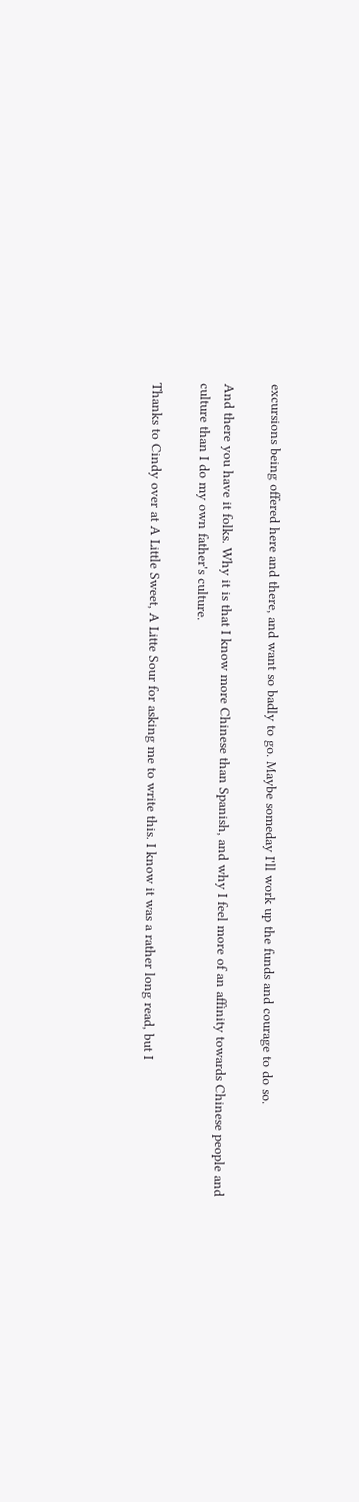excursions being offered here and there, and want so badly to go. Maybe someday I'll work up the funds and courage to do so.

And there you have it folks. Why it is that I know more Chinese than Spanish, and why I feel more of an affinity towards Chinese people and culture than I do my own father's culture.

Thanks to Cindy over at A Little Sweet, A Litte Sour for asking me to write this. I know it was a rather long read, but I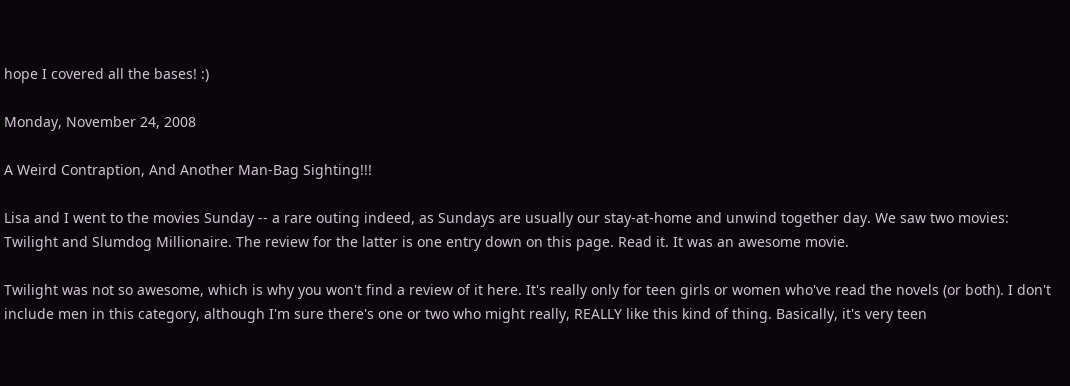hope I covered all the bases! :)

Monday, November 24, 2008

A Weird Contraption, And Another Man-Bag Sighting!!!

Lisa and I went to the movies Sunday -- a rare outing indeed, as Sundays are usually our stay-at-home and unwind together day. We saw two movies: Twilight and Slumdog Millionaire. The review for the latter is one entry down on this page. Read it. It was an awesome movie.

Twilight was not so awesome, which is why you won't find a review of it here. It's really only for teen girls or women who've read the novels (or both). I don't include men in this category, although I'm sure there's one or two who might really, REALLY like this kind of thing. Basically, it's very teen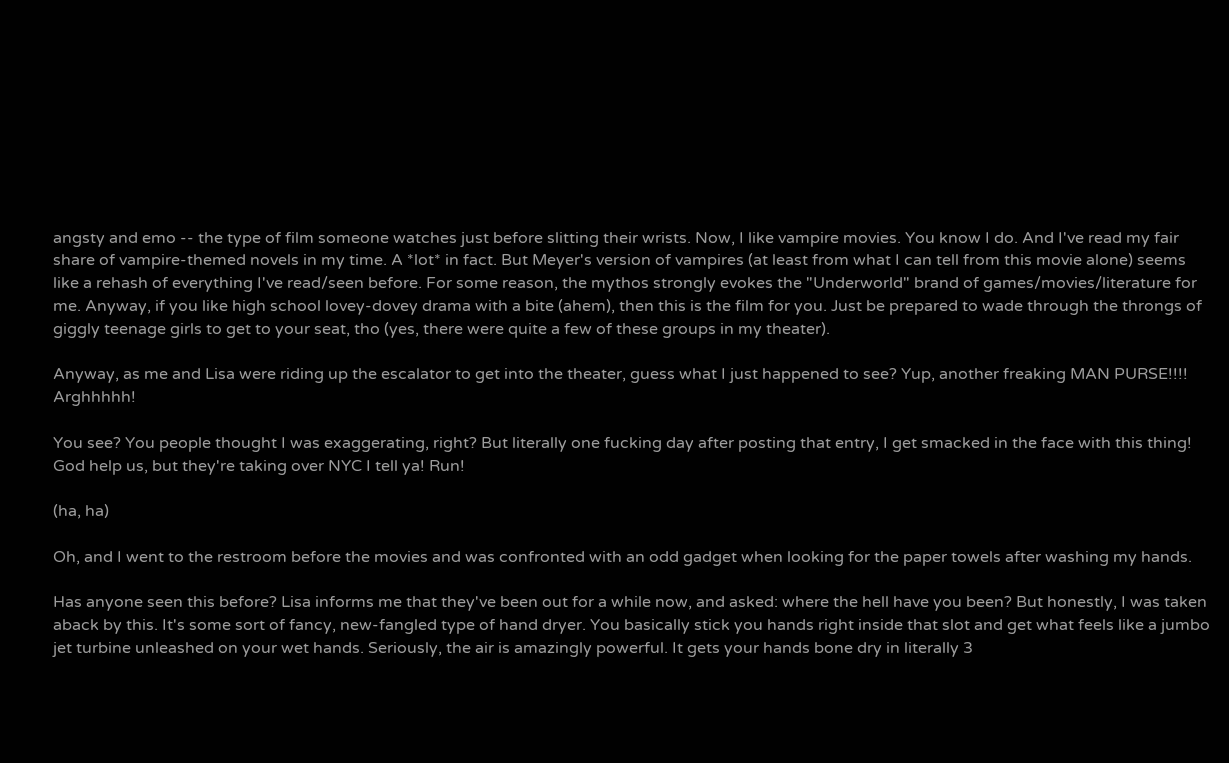angsty and emo -- the type of film someone watches just before slitting their wrists. Now, I like vampire movies. You know I do. And I've read my fair share of vampire-themed novels in my time. A *lot* in fact. But Meyer's version of vampires (at least from what I can tell from this movie alone) seems like a rehash of everything I've read/seen before. For some reason, the mythos strongly evokes the "Underworld" brand of games/movies/literature for me. Anyway, if you like high school lovey-dovey drama with a bite (ahem), then this is the film for you. Just be prepared to wade through the throngs of giggly teenage girls to get to your seat, tho (yes, there were quite a few of these groups in my theater).

Anyway, as me and Lisa were riding up the escalator to get into the theater, guess what I just happened to see? Yup, another freaking MAN PURSE!!!! Arghhhhh!

You see? You people thought I was exaggerating, right? But literally one fucking day after posting that entry, I get smacked in the face with this thing! God help us, but they're taking over NYC I tell ya! Run!

(ha, ha)

Oh, and I went to the restroom before the movies and was confronted with an odd gadget when looking for the paper towels after washing my hands.

Has anyone seen this before? Lisa informs me that they've been out for a while now, and asked: where the hell have you been? But honestly, I was taken aback by this. It's some sort of fancy, new-fangled type of hand dryer. You basically stick you hands right inside that slot and get what feels like a jumbo jet turbine unleashed on your wet hands. Seriously, the air is amazingly powerful. It gets your hands bone dry in literally 3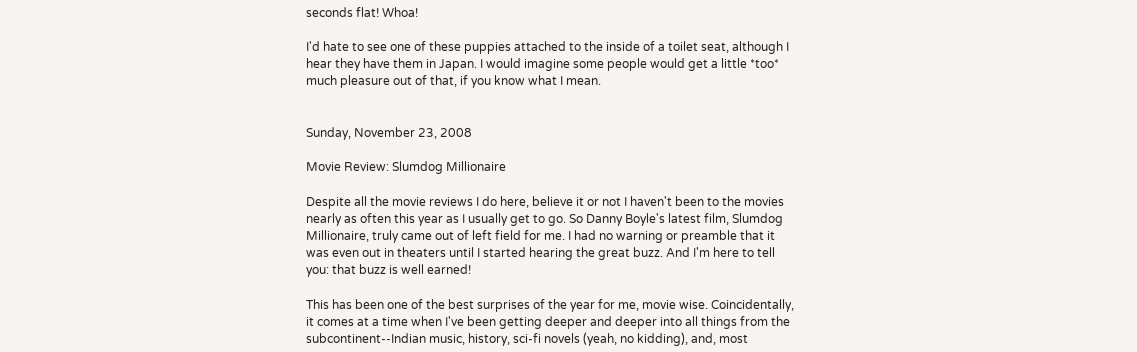seconds flat! Whoa!

I'd hate to see one of these puppies attached to the inside of a toilet seat, although I hear they have them in Japan. I would imagine some people would get a little *too* much pleasure out of that, if you know what I mean.


Sunday, November 23, 2008

Movie Review: Slumdog Millionaire

Despite all the movie reviews I do here, believe it or not I haven't been to the movies nearly as often this year as I usually get to go. So Danny Boyle's latest film, Slumdog Millionaire, truly came out of left field for me. I had no warning or preamble that it was even out in theaters until I started hearing the great buzz. And I'm here to tell you: that buzz is well earned!

This has been one of the best surprises of the year for me, movie wise. Coincidentally, it comes at a time when I've been getting deeper and deeper into all things from the subcontinent--Indian music, history, sci-fi novels (yeah, no kidding), and, most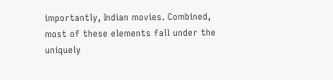importantly, Indian movies. Combined, most of these elements fall under the uniquely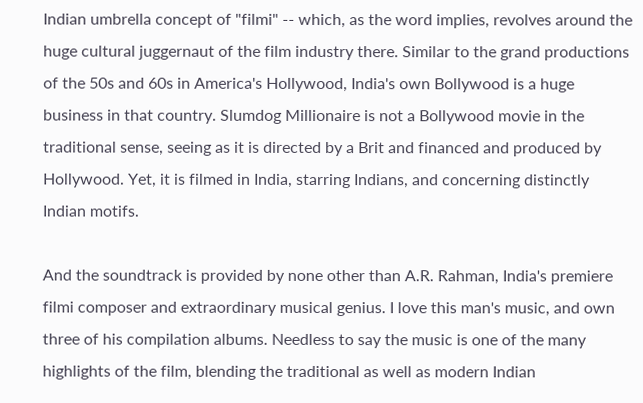Indian umbrella concept of "filmi" -- which, as the word implies, revolves around the huge cultural juggernaut of the film industry there. Similar to the grand productions of the 50s and 60s in America's Hollywood, India's own Bollywood is a huge business in that country. Slumdog Millionaire is not a Bollywood movie in the traditional sense, seeing as it is directed by a Brit and financed and produced by Hollywood. Yet, it is filmed in India, starring Indians, and concerning distinctly Indian motifs.

And the soundtrack is provided by none other than A.R. Rahman, India's premiere filmi composer and extraordinary musical genius. I love this man's music, and own three of his compilation albums. Needless to say the music is one of the many highlights of the film, blending the traditional as well as modern Indian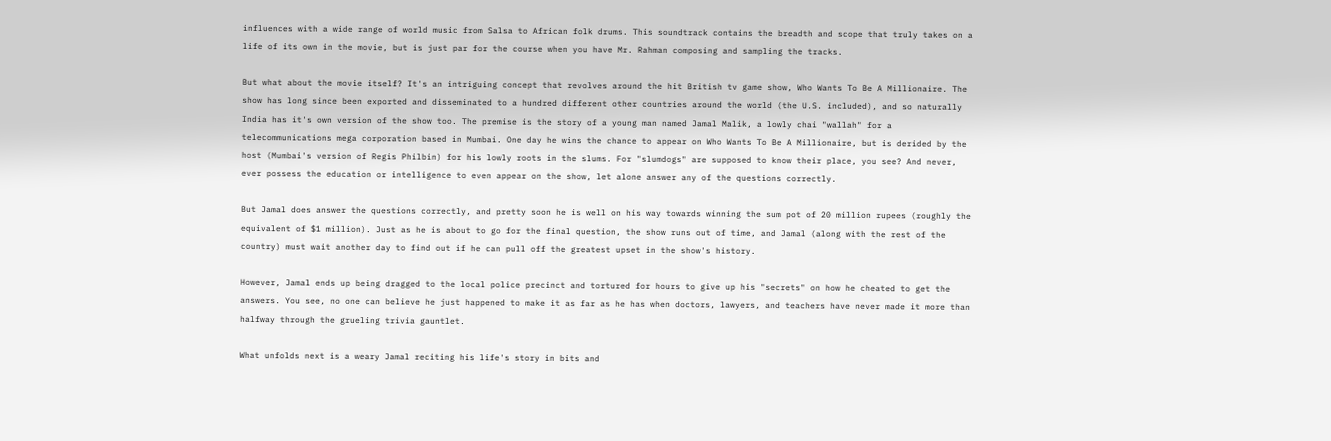influences with a wide range of world music from Salsa to African folk drums. This soundtrack contains the breadth and scope that truly takes on a life of its own in the movie, but is just par for the course when you have Mr. Rahman composing and sampling the tracks.

But what about the movie itself? It's an intriguing concept that revolves around the hit British tv game show, Who Wants To Be A Millionaire. The show has long since been exported and disseminated to a hundred different other countries around the world (the U.S. included), and so naturally India has it's own version of the show too. The premise is the story of a young man named Jamal Malik, a lowly chai "wallah" for a telecommunications mega corporation based in Mumbai. One day he wins the chance to appear on Who Wants To Be A Millionaire, but is derided by the host (Mumbai's version of Regis Philbin) for his lowly roots in the slums. For "slumdogs" are supposed to know their place, you see? And never, ever possess the education or intelligence to even appear on the show, let alone answer any of the questions correctly.

But Jamal does answer the questions correctly, and pretty soon he is well on his way towards winning the sum pot of 20 million rupees (roughly the equivalent of $1 million). Just as he is about to go for the final question, the show runs out of time, and Jamal (along with the rest of the country) must wait another day to find out if he can pull off the greatest upset in the show's history.

However, Jamal ends up being dragged to the local police precinct and tortured for hours to give up his "secrets" on how he cheated to get the answers. You see, no one can believe he just happened to make it as far as he has when doctors, lawyers, and teachers have never made it more than halfway through the grueling trivia gauntlet.

What unfolds next is a weary Jamal reciting his life's story in bits and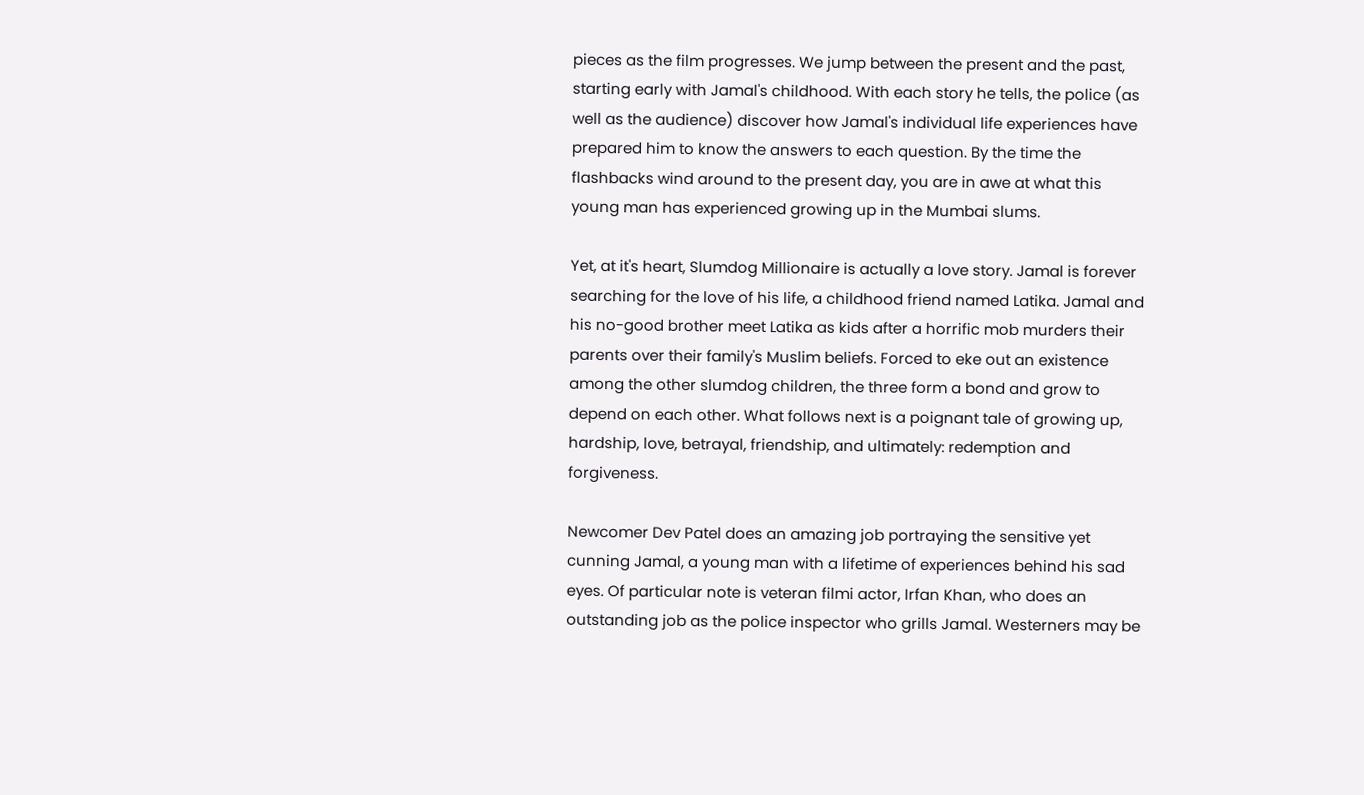pieces as the film progresses. We jump between the present and the past, starting early with Jamal's childhood. With each story he tells, the police (as well as the audience) discover how Jamal's individual life experiences have prepared him to know the answers to each question. By the time the flashbacks wind around to the present day, you are in awe at what this young man has experienced growing up in the Mumbai slums.

Yet, at it's heart, Slumdog Millionaire is actually a love story. Jamal is forever searching for the love of his life, a childhood friend named Latika. Jamal and his no-good brother meet Latika as kids after a horrific mob murders their parents over their family's Muslim beliefs. Forced to eke out an existence among the other slumdog children, the three form a bond and grow to depend on each other. What follows next is a poignant tale of growing up, hardship, love, betrayal, friendship, and ultimately: redemption and forgiveness.

Newcomer Dev Patel does an amazing job portraying the sensitive yet cunning Jamal, a young man with a lifetime of experiences behind his sad eyes. Of particular note is veteran filmi actor, Irfan Khan, who does an outstanding job as the police inspector who grills Jamal. Westerners may be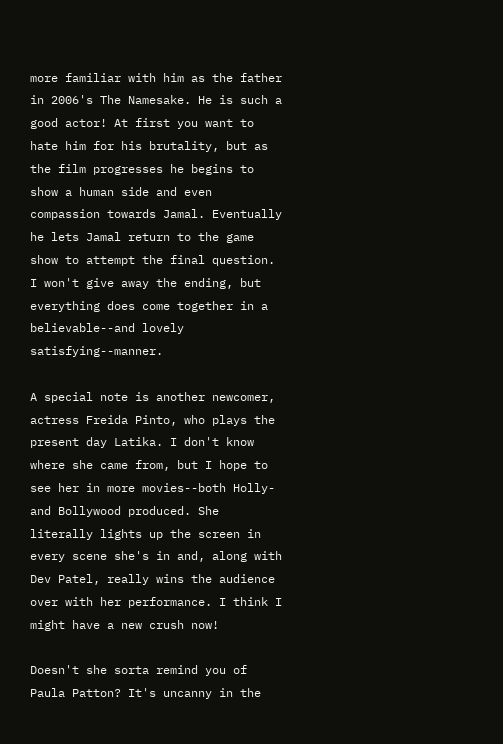more familiar with him as the father in 2006's The Namesake. He is such a good actor! At first you want to hate him for his brutality, but as the film progresses he begins to show a human side and even compassion towards Jamal. Eventually he lets Jamal return to the game show to attempt the final question. I won't give away the ending, but everything does come together in a believable--and lovely satisfying--manner.

A special note is another newcomer, actress Freida Pinto, who plays the present day Latika. I don't know where she came from, but I hope to see her in more movies--both Holly-and Bollywood produced. She literally lights up the screen in every scene she's in and, along with Dev Patel, really wins the audience over with her performance. I think I might have a new crush now!

Doesn't she sorta remind you of Paula Patton? It's uncanny in the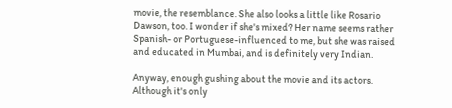movie, the resemblance. She also looks a little like Rosario Dawson, too. I wonder if she's mixed? Her name seems rather Spanish- or Portuguese-influenced to me, but she was raised and educated in Mumbai, and is definitely very Indian.

Anyway, enough gushing about the movie and its actors. Although it's only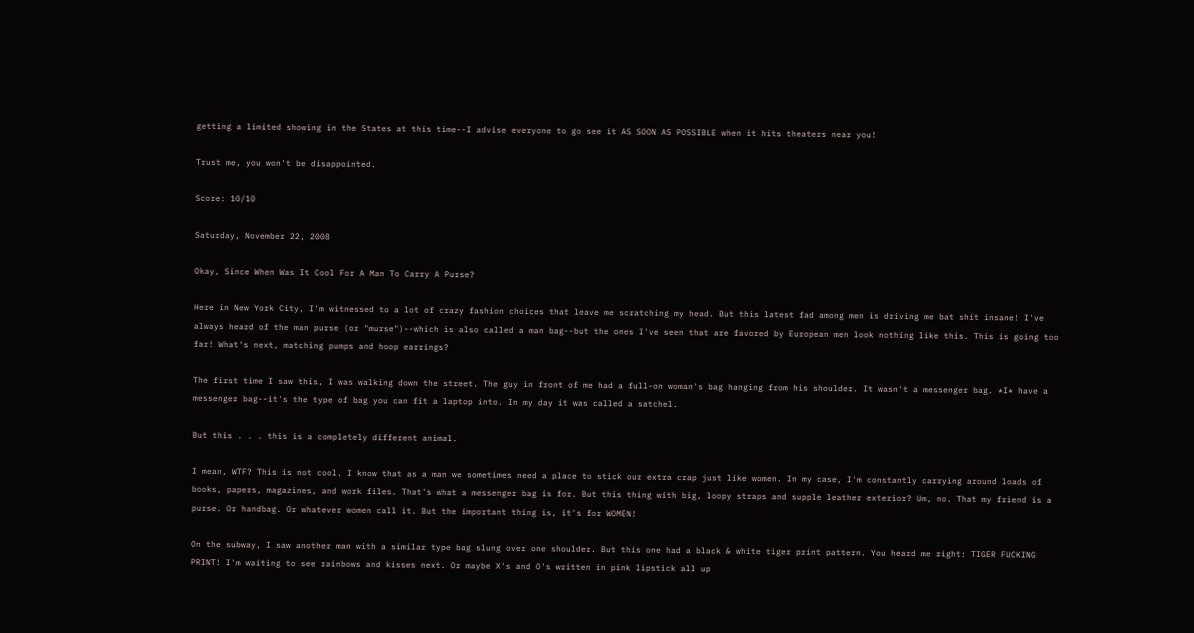getting a limited showing in the States at this time--I advise everyone to go see it AS SOON AS POSSIBLE when it hits theaters near you!

Trust me, you won't be disappointed.

Score: 10/10

Saturday, November 22, 2008

Okay, Since When Was It Cool For A Man To Carry A Purse?

Here in New York City, I'm witnessed to a lot of crazy fashion choices that leave me scratching my head. But this latest fad among men is driving me bat shit insane! I've always heard of the man purse (or "murse")--which is also called a man bag--but the ones I've seen that are favored by European men look nothing like this. This is going too far! What's next, matching pumps and hoop earrings?

The first time I saw this, I was walking down the street. The guy in front of me had a full-on woman's bag hanging from his shoulder. It wasn't a messenger bag. *I* have a messenger bag--it's the type of bag you can fit a laptop into. In my day it was called a satchel.

But this . . . this is a completely different animal.

I mean, WTF? This is not cool. I know that as a man we sometimes need a place to stick our extra crap just like women. In my case, I'm constantly carrying around loads of books, papers, magazines, and work files. That's what a messenger bag is for. But this thing with big, loopy straps and supple leather exterior? Um, no. That my friend is a purse. Or handbag. Or whatever women call it. But the important thing is, it's for WOMEN!

On the subway, I saw another man with a similar type bag slung over one shoulder. But this one had a black & white tiger print pattern. You heard me right: TIGER FUCKING PRINT! I'm waiting to see rainbows and kisses next. Or maybe X's and O's written in pink lipstick all up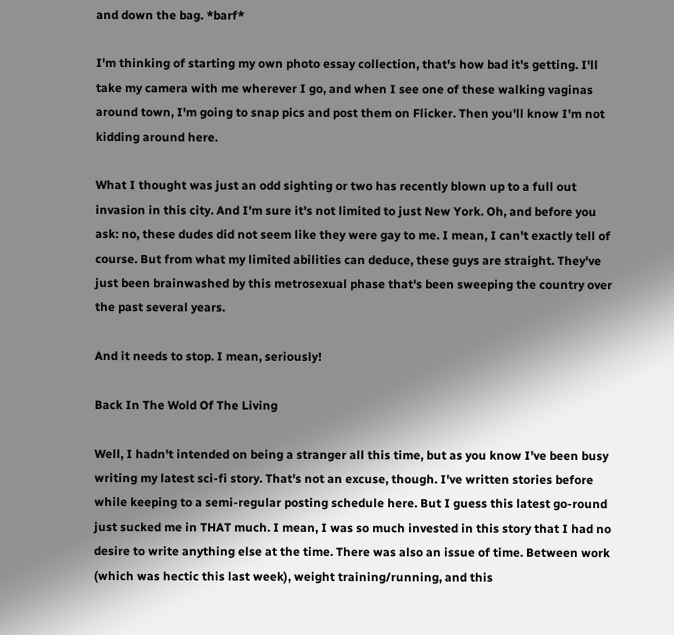and down the bag. *barf*

I'm thinking of starting my own photo essay collection, that's how bad it's getting. I'll take my camera with me wherever I go, and when I see one of these walking vaginas around town, I'm going to snap pics and post them on Flicker. Then you'll know I'm not kidding around here.

What I thought was just an odd sighting or two has recently blown up to a full out invasion in this city. And I'm sure it's not limited to just New York. Oh, and before you ask: no, these dudes did not seem like they were gay to me. I mean, I can't exactly tell of course. But from what my limited abilities can deduce, these guys are straight. They've just been brainwashed by this metrosexual phase that's been sweeping the country over the past several years.

And it needs to stop. I mean, seriously!

Back In The Wold Of The Living

Well, I hadn't intended on being a stranger all this time, but as you know I've been busy writing my latest sci-fi story. That's not an excuse, though. I've written stories before while keeping to a semi-regular posting schedule here. But I guess this latest go-round just sucked me in THAT much. I mean, I was so much invested in this story that I had no desire to write anything else at the time. There was also an issue of time. Between work (which was hectic this last week), weight training/running, and this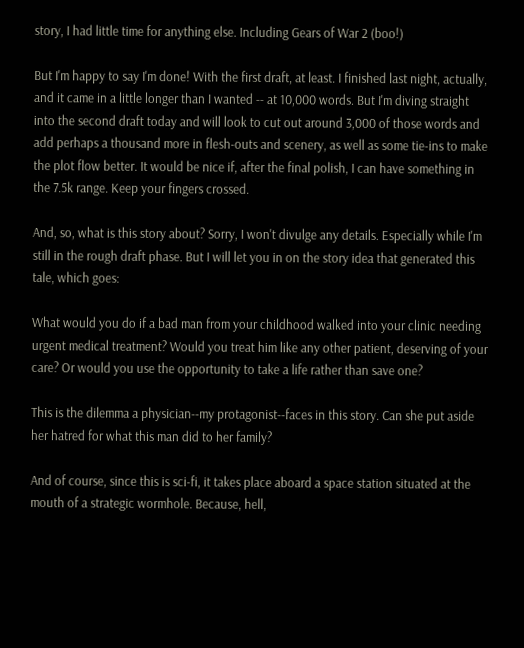story, I had little time for anything else. Including Gears of War 2 (boo!)

But I'm happy to say I'm done! With the first draft, at least. I finished last night, actually, and it came in a little longer than I wanted -- at 10,000 words. But I'm diving straight into the second draft today and will look to cut out around 3,000 of those words and add perhaps a thousand more in flesh-outs and scenery, as well as some tie-ins to make the plot flow better. It would be nice if, after the final polish, I can have something in the 7.5k range. Keep your fingers crossed.

And, so, what is this story about? Sorry, I won't divulge any details. Especially while I'm still in the rough draft phase. But I will let you in on the story idea that generated this tale, which goes:

What would you do if a bad man from your childhood walked into your clinic needing urgent medical treatment? Would you treat him like any other patient, deserving of your care? Or would you use the opportunity to take a life rather than save one?

This is the dilemma a physician--my protagonist--faces in this story. Can she put aside her hatred for what this man did to her family?

And of course, since this is sci-fi, it takes place aboard a space station situated at the mouth of a strategic wormhole. Because, hell,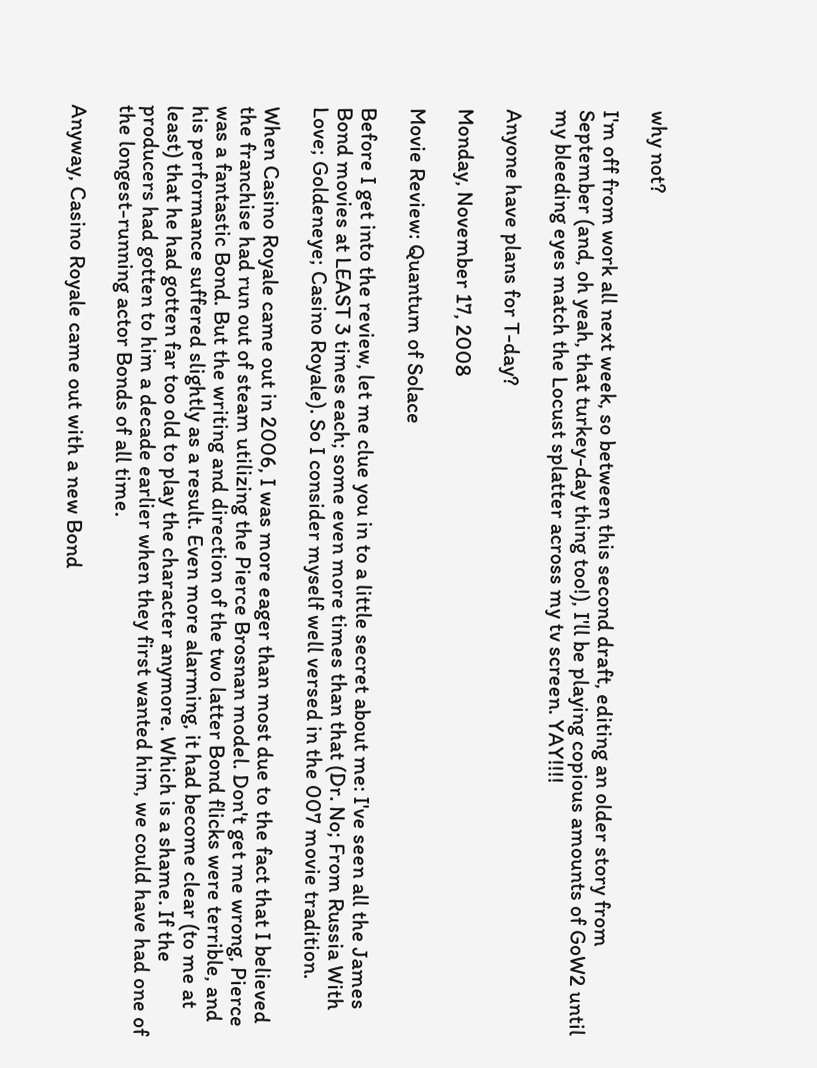why not?

I'm off from work all next week, so between this second draft, editing an older story from September (and, oh yeah, that turkey-day thing too!), I'll be playing copious amounts of GoW2 until my bleeding eyes match the Locust splatter across my tv screen. YAY!!!!

Anyone have plans for T-day?

Monday, November 17, 2008

Movie Review: Quantum of Solace

Before I get into the review, let me clue you in to a little secret about me: I've seen all the James Bond movies at LEAST 3 times each; some even more times than that (Dr. No; From Russia With Love; Goldeneye; Casino Royale). So I consider myself well versed in the 007 movie tradition.

When Casino Royale came out in 2006, I was more eager than most due to the fact that I believed the franchise had run out of steam utilizing the Pierce Brosnan model. Don't get me wrong, Pierce was a fantastic Bond. But the writing and direction of the two latter Bond flicks were terrible, and his performance suffered slightly as a result. Even more alarming, it had become clear (to me at least) that he had gotten far too old to play the character anymore. Which is a shame. If the producers had gotten to him a decade earlier when they first wanted him, we could have had one of the longest-running actor Bonds of all time.

Anyway, Casino Royale came out with a new Bond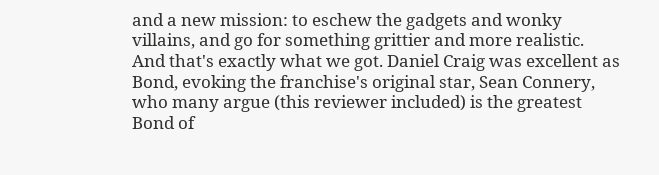and a new mission: to eschew the gadgets and wonky villains, and go for something grittier and more realistic. And that's exactly what we got. Daniel Craig was excellent as Bond, evoking the franchise's original star, Sean Connery, who many argue (this reviewer included) is the greatest Bond of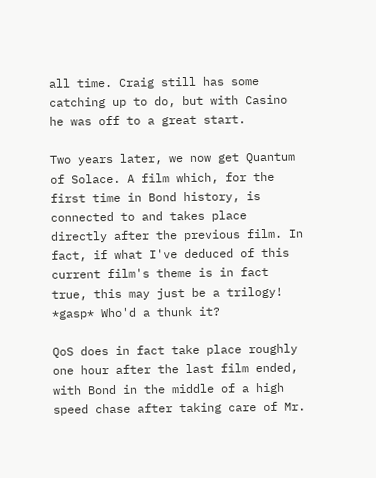all time. Craig still has some catching up to do, but with Casino he was off to a great start.

Two years later, we now get Quantum of Solace. A film which, for the first time in Bond history, is connected to and takes place directly after the previous film. In fact, if what I've deduced of this current film's theme is in fact true, this may just be a trilogy! *gasp* Who'd a thunk it?

QoS does in fact take place roughly one hour after the last film ended, with Bond in the middle of a high speed chase after taking care of Mr.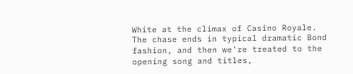White at the climax of Casino Royale. The chase ends in typical dramatic Bond fashion, and then we're treated to the opening song and titles,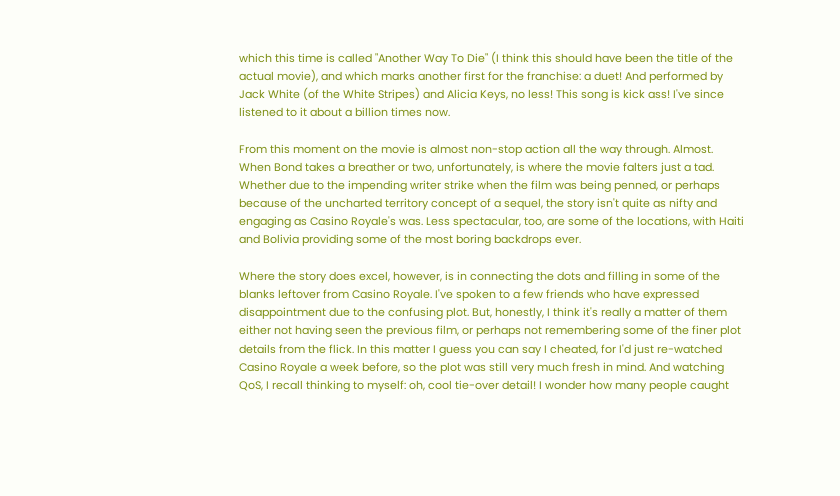which this time is called "Another Way To Die" (I think this should have been the title of the actual movie), and which marks another first for the franchise: a duet! And performed by Jack White (of the White Stripes) and Alicia Keys, no less! This song is kick ass! I've since listened to it about a billion times now.

From this moment on the movie is almost non-stop action all the way through. Almost. When Bond takes a breather or two, unfortunately, is where the movie falters just a tad. Whether due to the impending writer strike when the film was being penned, or perhaps because of the uncharted territory concept of a sequel, the story isn't quite as nifty and engaging as Casino Royale's was. Less spectacular, too, are some of the locations, with Haiti and Bolivia providing some of the most boring backdrops ever.

Where the story does excel, however, is in connecting the dots and filling in some of the blanks leftover from Casino Royale. I've spoken to a few friends who have expressed disappointment due to the confusing plot. But, honestly, I think it's really a matter of them either not having seen the previous film, or perhaps not remembering some of the finer plot details from the flick. In this matter I guess you can say I cheated, for I'd just re-watched Casino Royale a week before, so the plot was still very much fresh in mind. And watching QoS, I recall thinking to myself: oh, cool tie-over detail! I wonder how many people caught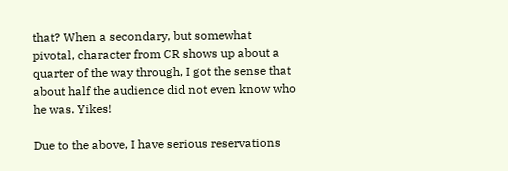that? When a secondary, but somewhat pivotal, character from CR shows up about a quarter of the way through, I got the sense that about half the audience did not even know who he was. Yikes!

Due to the above, I have serious reservations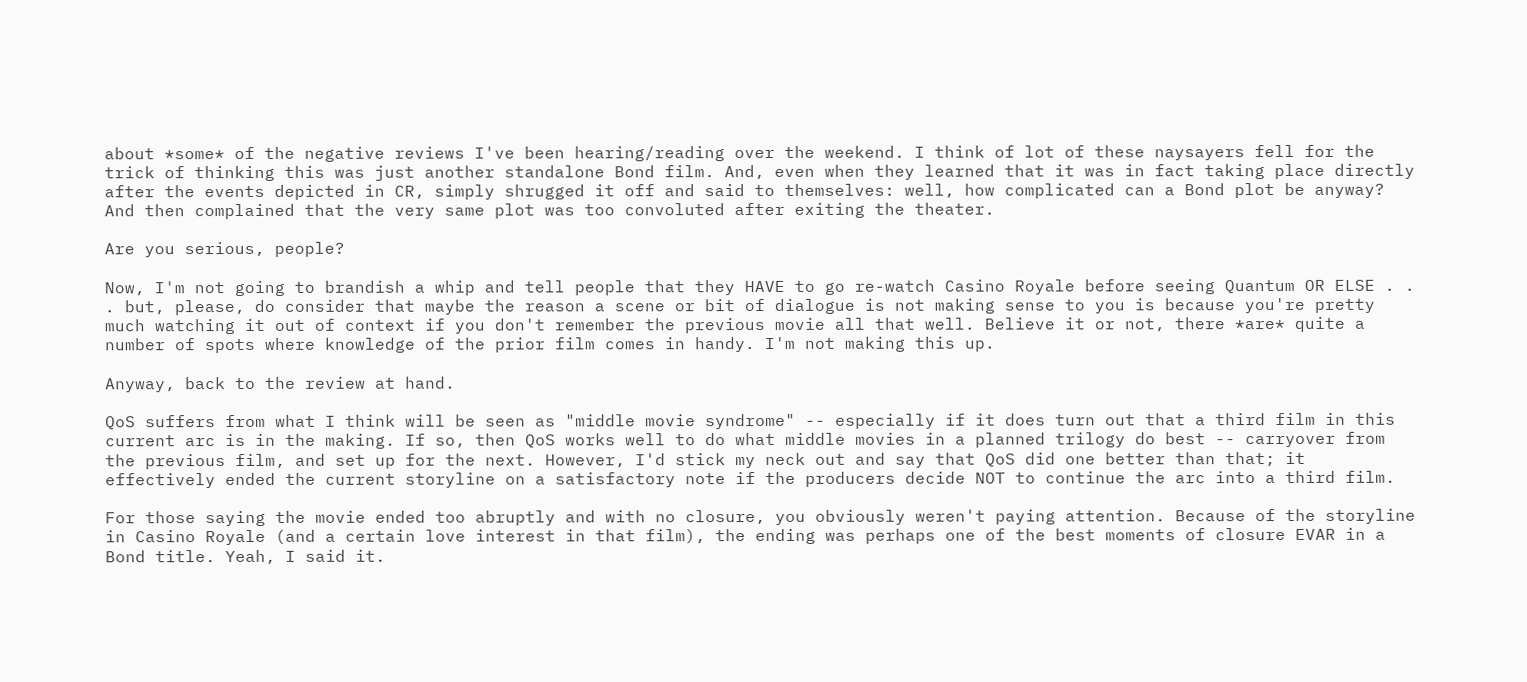about *some* of the negative reviews I've been hearing/reading over the weekend. I think of lot of these naysayers fell for the trick of thinking this was just another standalone Bond film. And, even when they learned that it was in fact taking place directly after the events depicted in CR, simply shrugged it off and said to themselves: well, how complicated can a Bond plot be anyway? And then complained that the very same plot was too convoluted after exiting the theater.

Are you serious, people?

Now, I'm not going to brandish a whip and tell people that they HAVE to go re-watch Casino Royale before seeing Quantum OR ELSE . . . but, please, do consider that maybe the reason a scene or bit of dialogue is not making sense to you is because you're pretty much watching it out of context if you don't remember the previous movie all that well. Believe it or not, there *are* quite a number of spots where knowledge of the prior film comes in handy. I'm not making this up.

Anyway, back to the review at hand.

QoS suffers from what I think will be seen as "middle movie syndrome" -- especially if it does turn out that a third film in this current arc is in the making. If so, then QoS works well to do what middle movies in a planned trilogy do best -- carryover from the previous film, and set up for the next. However, I'd stick my neck out and say that QoS did one better than that; it effectively ended the current storyline on a satisfactory note if the producers decide NOT to continue the arc into a third film.

For those saying the movie ended too abruptly and with no closure, you obviously weren't paying attention. Because of the storyline in Casino Royale (and a certain love interest in that film), the ending was perhaps one of the best moments of closure EVAR in a Bond title. Yeah, I said it.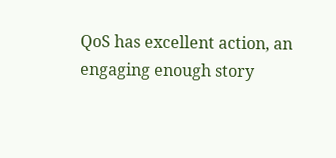QoS has excellent action, an engaging enough story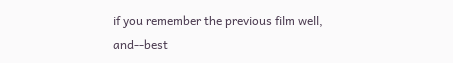if you remember the previous film well, and--best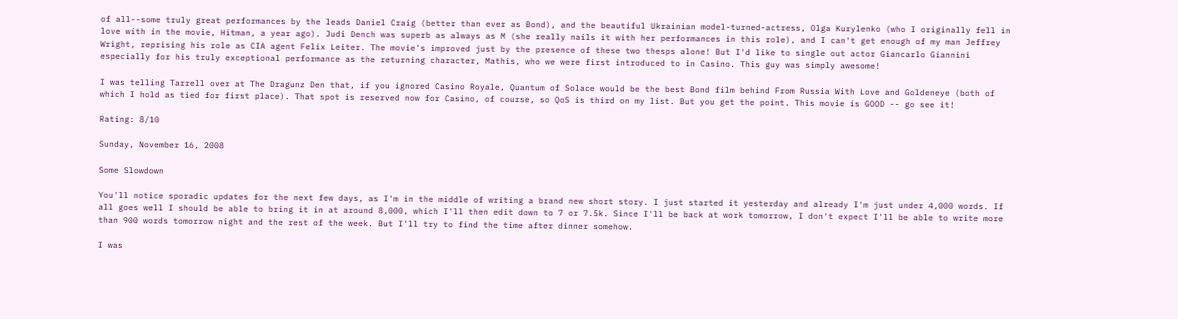of all--some truly great performances by the leads Daniel Craig (better than ever as Bond), and the beautiful Ukrainian model-turned-actress, Olga Kurylenko (who I originally fell in love with in the movie, Hitman, a year ago). Judi Dench was superb as always as M (she really nails it with her performances in this role), and I can't get enough of my man Jeffrey Wright, reprising his role as CIA agent Felix Leiter. The movie's improved just by the presence of these two thesps alone! But I'd like to single out actor Giancarlo Giannini especially for his truly exceptional performance as the returning character, Mathis, who we were first introduced to in Casino. This guy was simply awesome!

I was telling Tarrell over at The Dragunz Den that, if you ignored Casino Royale, Quantum of Solace would be the best Bond film behind From Russia With Love and Goldeneye (both of which I hold as tied for first place). That spot is reserved now for Casino, of course, so QoS is third on my list. But you get the point. This movie is GOOD -- go see it!

Rating: 8/10

Sunday, November 16, 2008

Some Slowdown

You'll notice sporadic updates for the next few days, as I'm in the middle of writing a brand new short story. I just started it yesterday and already I'm just under 4,000 words. If all goes well I should be able to bring it in at around 8,000, which I'll then edit down to 7 or 7.5k. Since I'll be back at work tomorrow, I don't expect I'll be able to write more than 900 words tomorrow night and the rest of the week. But I'll try to find the time after dinner somehow.

I was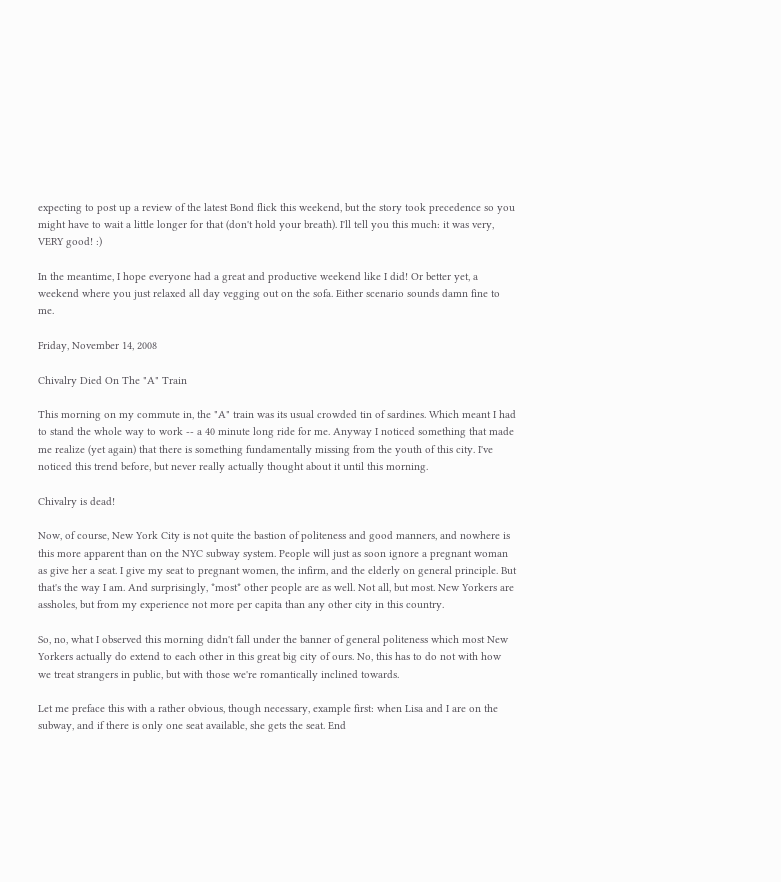expecting to post up a review of the latest Bond flick this weekend, but the story took precedence so you might have to wait a little longer for that (don't hold your breath). I'll tell you this much: it was very, VERY good! :)

In the meantime, I hope everyone had a great and productive weekend like I did! Or better yet, a weekend where you just relaxed all day vegging out on the sofa. Either scenario sounds damn fine to me.

Friday, November 14, 2008

Chivalry Died On The "A" Train

This morning on my commute in, the "A" train was its usual crowded tin of sardines. Which meant I had to stand the whole way to work -- a 40 minute long ride for me. Anyway I noticed something that made me realize (yet again) that there is something fundamentally missing from the youth of this city. I've noticed this trend before, but never really actually thought about it until this morning.

Chivalry is dead!

Now, of course, New York City is not quite the bastion of politeness and good manners, and nowhere is this more apparent than on the NYC subway system. People will just as soon ignore a pregnant woman as give her a seat. I give my seat to pregnant women, the infirm, and the elderly on general principle. But that's the way I am. And surprisingly, *most* other people are as well. Not all, but most. New Yorkers are assholes, but from my experience not more per capita than any other city in this country.

So, no, what I observed this morning didn't fall under the banner of general politeness which most New Yorkers actually do extend to each other in this great big city of ours. No, this has to do not with how we treat strangers in public, but with those we're romantically inclined towards.

Let me preface this with a rather obvious, though necessary, example first: when Lisa and I are on the subway, and if there is only one seat available, she gets the seat. End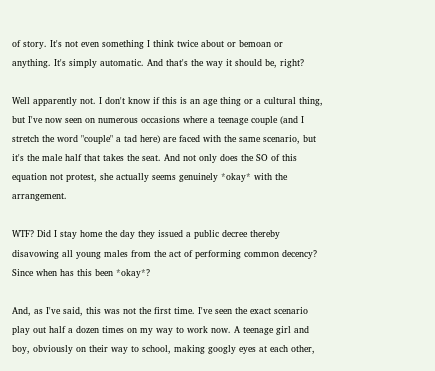of story. It's not even something I think twice about or bemoan or anything. It's simply automatic. And that's the way it should be, right?

Well apparently not. I don't know if this is an age thing or a cultural thing, but I've now seen on numerous occasions where a teenage couple (and I stretch the word "couple" a tad here) are faced with the same scenario, but it's the male half that takes the seat. And not only does the SO of this equation not protest, she actually seems genuinely *okay* with the arrangement.

WTF? Did I stay home the day they issued a public decree thereby disavowing all young males from the act of performing common decency? Since when has this been *okay*?

And, as I've said, this was not the first time. I've seen the exact scenario play out half a dozen times on my way to work now. A teenage girl and boy, obviously on their way to school, making googly eyes at each other,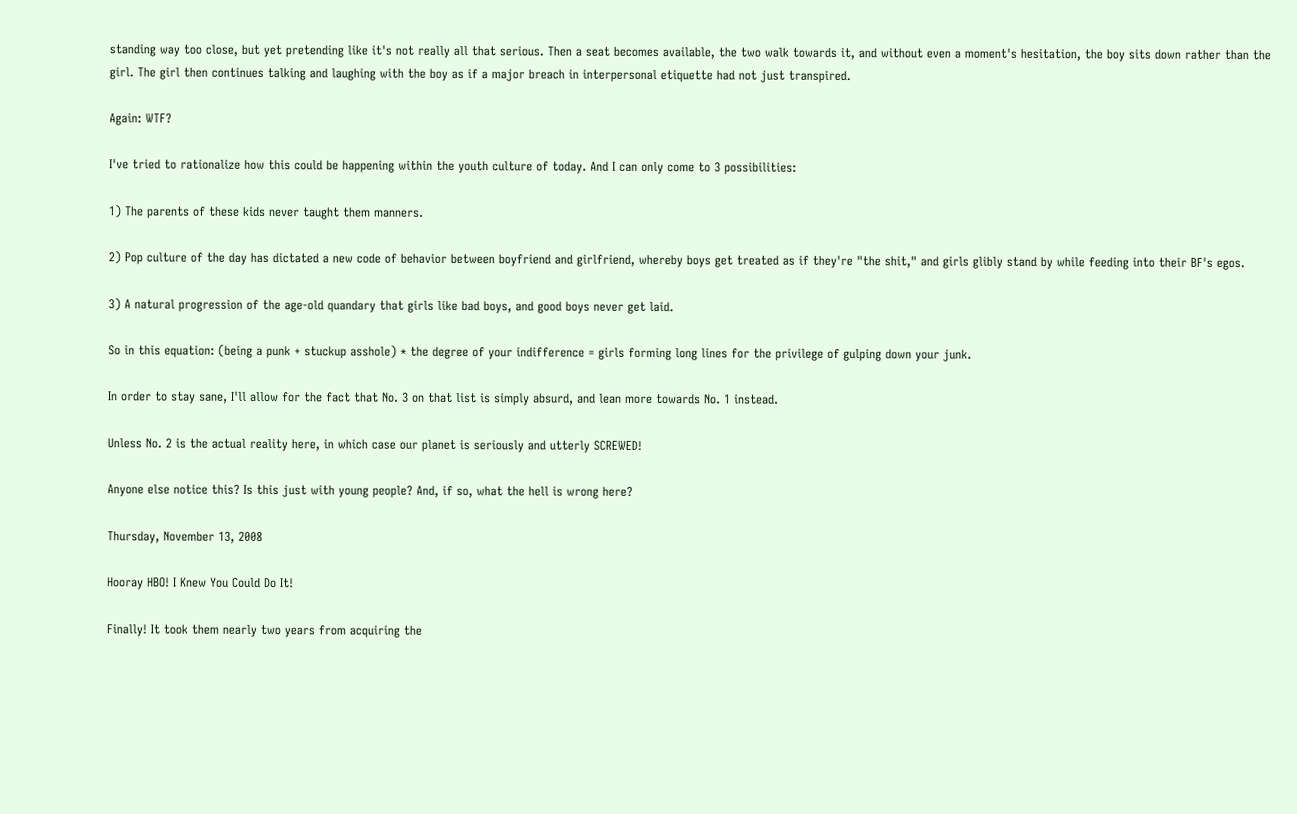standing way too close, but yet pretending like it's not really all that serious. Then a seat becomes available, the two walk towards it, and without even a moment's hesitation, the boy sits down rather than the girl. The girl then continues talking and laughing with the boy as if a major breach in interpersonal etiquette had not just transpired.

Again: WTF?

I've tried to rationalize how this could be happening within the youth culture of today. And I can only come to 3 possibilities:

1) The parents of these kids never taught them manners.

2) Pop culture of the day has dictated a new code of behavior between boyfriend and girlfriend, whereby boys get treated as if they're "the shit," and girls glibly stand by while feeding into their BF's egos.

3) A natural progression of the age-old quandary that girls like bad boys, and good boys never get laid.

So in this equation: (being a punk + stuckup asshole) * the degree of your indifference = girls forming long lines for the privilege of gulping down your junk.

In order to stay sane, I'll allow for the fact that No. 3 on that list is simply absurd, and lean more towards No. 1 instead.

Unless No. 2 is the actual reality here, in which case our planet is seriously and utterly SCREWED!

Anyone else notice this? Is this just with young people? And, if so, what the hell is wrong here?

Thursday, November 13, 2008

Hooray HBO! I Knew You Could Do It!

Finally! It took them nearly two years from acquiring the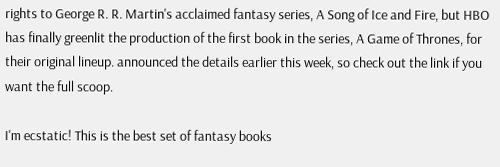rights to George R. R. Martin's acclaimed fantasy series, A Song of Ice and Fire, but HBO has finally greenlit the production of the first book in the series, A Game of Thrones, for their original lineup. announced the details earlier this week, so check out the link if you want the full scoop.

I'm ecstatic! This is the best set of fantasy books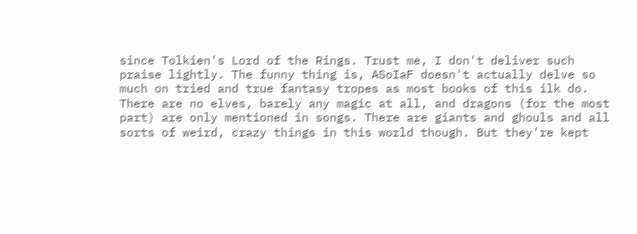since Tolkien's Lord of the Rings. Trust me, I don't deliver such praise lightly. The funny thing is, ASoIaF doesn't actually delve so much on tried and true fantasy tropes as most books of this ilk do. There are no elves, barely any magic at all, and dragons (for the most part) are only mentioned in songs. There are giants and ghouls and all sorts of weird, crazy things in this world though. But they're kept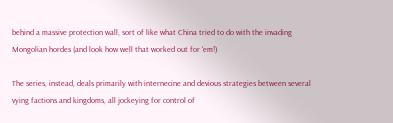behind a massive protection wall, sort of like what China tried to do with the invading Mongolian hordes (and look how well that worked out for 'em!)

The series, instead, deals primarily with internecine and devious strategies between several vying factions and kingdoms, all jockeying for control of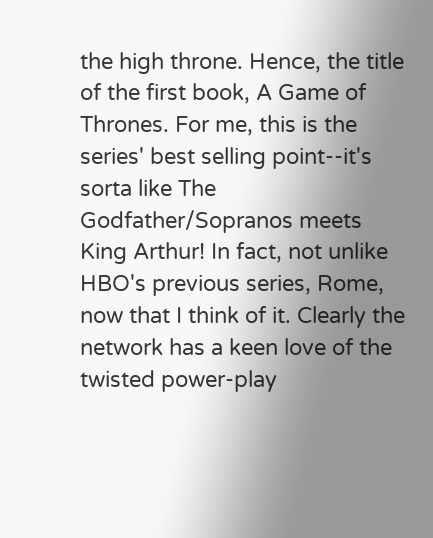the high throne. Hence, the title of the first book, A Game of Thrones. For me, this is the series' best selling point--it's sorta like The Godfather/Sopranos meets King Arthur! In fact, not unlike HBO's previous series, Rome, now that I think of it. Clearly the network has a keen love of the twisted power-play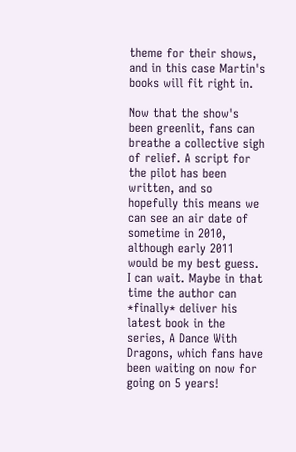theme for their shows, and in this case Martin's books will fit right in.

Now that the show's been greenlit, fans can breathe a collective sigh of relief. A script for the pilot has been written, and so hopefully this means we can see an air date of sometime in 2010, although early 2011 would be my best guess. I can wait. Maybe in that time the author can *finally* deliver his latest book in the series, A Dance With Dragons, which fans have been waiting on now for going on 5 years!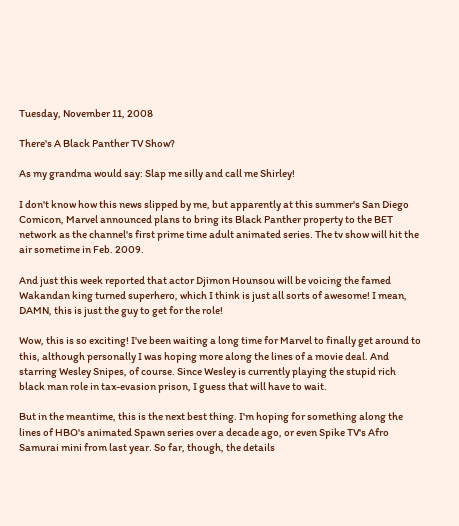Tuesday, November 11, 2008

There's A Black Panther TV Show?

As my grandma would say: Slap me silly and call me Shirley!

I don't know how this news slipped by me, but apparently at this summer's San Diego Comicon, Marvel announced plans to bring its Black Panther property to the BET network as the channel's first prime time adult animated series. The tv show will hit the air sometime in Feb. 2009.

And just this week reported that actor Djimon Hounsou will be voicing the famed Wakandan king turned superhero, which I think is just all sorts of awesome! I mean, DAMN, this is just the guy to get for the role!

Wow, this is so exciting! I've been waiting a long time for Marvel to finally get around to this, although personally I was hoping more along the lines of a movie deal. And starring Wesley Snipes, of course. Since Wesley is currently playing the stupid rich black man role in tax-evasion prison, I guess that will have to wait.

But in the meantime, this is the next best thing. I'm hoping for something along the lines of HBO's animated Spawn series over a decade ago, or even Spike TV's Afro Samurai mini from last year. So far, though, the details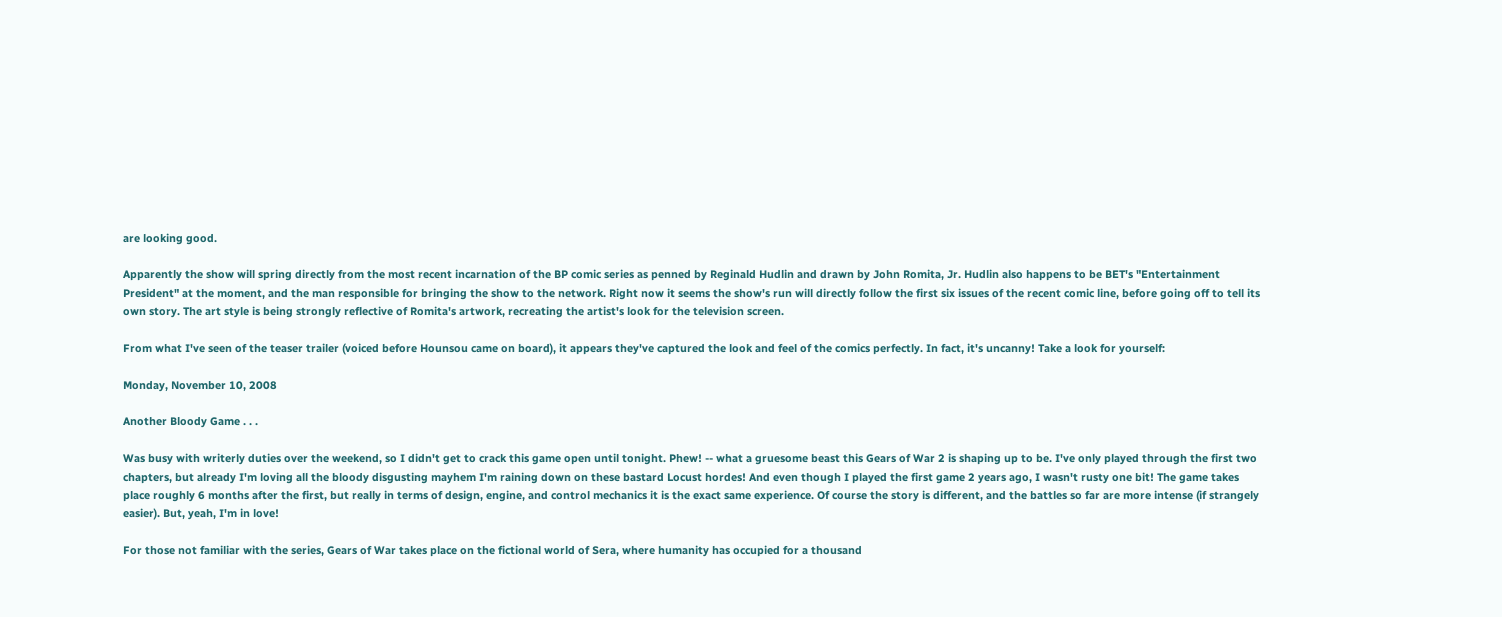are looking good.

Apparently the show will spring directly from the most recent incarnation of the BP comic series as penned by Reginald Hudlin and drawn by John Romita, Jr. Hudlin also happens to be BET's "Entertainment President" at the moment, and the man responsible for bringing the show to the network. Right now it seems the show's run will directly follow the first six issues of the recent comic line, before going off to tell its own story. The art style is being strongly reflective of Romita's artwork, recreating the artist's look for the television screen.

From what I've seen of the teaser trailer (voiced before Hounsou came on board), it appears they've captured the look and feel of the comics perfectly. In fact, it's uncanny! Take a look for yourself:

Monday, November 10, 2008

Another Bloody Game . . .

Was busy with writerly duties over the weekend, so I didn't get to crack this game open until tonight. Phew! -- what a gruesome beast this Gears of War 2 is shaping up to be. I've only played through the first two chapters, but already I'm loving all the bloody disgusting mayhem I'm raining down on these bastard Locust hordes! And even though I played the first game 2 years ago, I wasn't rusty one bit! The game takes place roughly 6 months after the first, but really in terms of design, engine, and control mechanics it is the exact same experience. Of course the story is different, and the battles so far are more intense (if strangely easier). But, yeah, I'm in love!

For those not familiar with the series, Gears of War takes place on the fictional world of Sera, where humanity has occupied for a thousand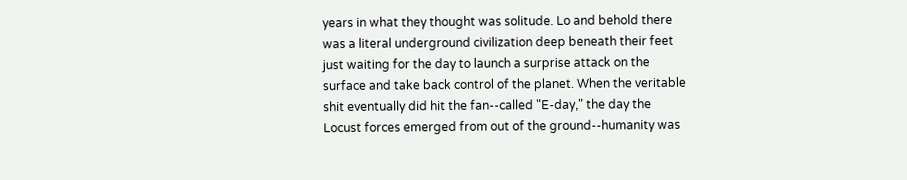years in what they thought was solitude. Lo and behold there was a literal underground civilization deep beneath their feet just waiting for the day to launch a surprise attack on the surface and take back control of the planet. When the veritable shit eventually did hit the fan--called "E-day," the day the Locust forces emerged from out of the ground--humanity was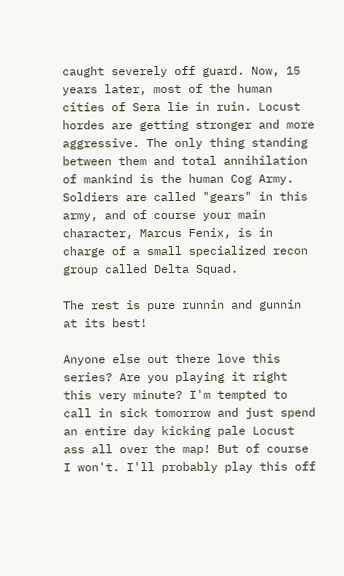caught severely off guard. Now, 15 years later, most of the human cities of Sera lie in ruin. Locust hordes are getting stronger and more aggressive. The only thing standing between them and total annihilation of mankind is the human Cog Army. Soldiers are called "gears" in this army, and of course your main character, Marcus Fenix, is in charge of a small specialized recon group called Delta Squad.

The rest is pure runnin and gunnin at its best!

Anyone else out there love this series? Are you playing it right this very minute? I'm tempted to call in sick tomorrow and just spend an entire day kicking pale Locust ass all over the map! But of course I won't. I'll probably play this off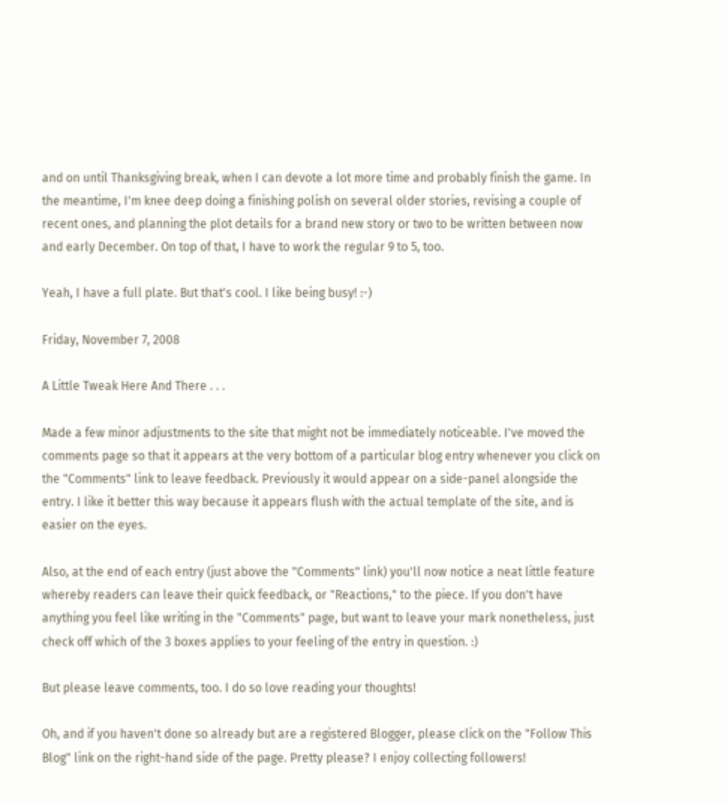and on until Thanksgiving break, when I can devote a lot more time and probably finish the game. In the meantime, I'm knee deep doing a finishing polish on several older stories, revising a couple of recent ones, and planning the plot details for a brand new story or two to be written between now and early December. On top of that, I have to work the regular 9 to 5, too.

Yeah, I have a full plate. But that's cool. I like being busy! :-)

Friday, November 7, 2008

A Little Tweak Here And There . . .

Made a few minor adjustments to the site that might not be immediately noticeable. I've moved the comments page so that it appears at the very bottom of a particular blog entry whenever you click on the "Comments" link to leave feedback. Previously it would appear on a side-panel alongside the entry. I like it better this way because it appears flush with the actual template of the site, and is easier on the eyes.

Also, at the end of each entry (just above the "Comments" link) you'll now notice a neat little feature whereby readers can leave their quick feedback, or "Reactions," to the piece. If you don't have anything you feel like writing in the "Comments" page, but want to leave your mark nonetheless, just check off which of the 3 boxes applies to your feeling of the entry in question. :)

But please leave comments, too. I do so love reading your thoughts!

Oh, and if you haven't done so already but are a registered Blogger, please click on the "Follow This Blog" link on the right-hand side of the page. Pretty please? I enjoy collecting followers!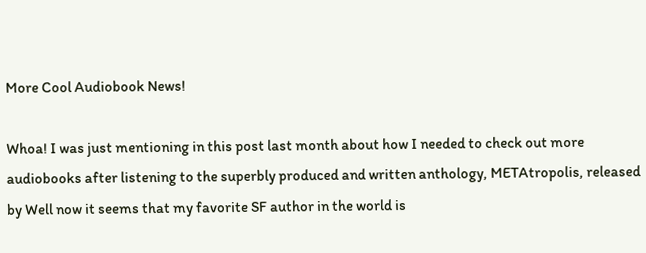More Cool Audiobook News!

Whoa! I was just mentioning in this post last month about how I needed to check out more audiobooks after listening to the superbly produced and written anthology, METAtropolis, released by Well now it seems that my favorite SF author in the world is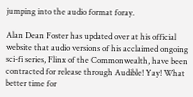jumping into the audio format foray.

Alan Dean Foster has updated over at his official website that audio versions of his acclaimed ongoing sci-fi series, Flinx of the Commonwealth, have been contracted for release through Audible! Yay! What better time for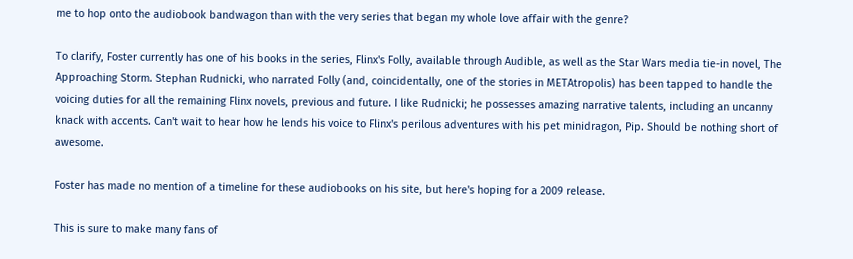me to hop onto the audiobook bandwagon than with the very series that began my whole love affair with the genre?

To clarify, Foster currently has one of his books in the series, Flinx's Folly, available through Audible, as well as the Star Wars media tie-in novel, The Approaching Storm. Stephan Rudnicki, who narrated Folly (and, coincidentally, one of the stories in METAtropolis) has been tapped to handle the voicing duties for all the remaining Flinx novels, previous and future. I like Rudnicki; he possesses amazing narrative talents, including an uncanny knack with accents. Can't wait to hear how he lends his voice to Flinx's perilous adventures with his pet minidragon, Pip. Should be nothing short of awesome.

Foster has made no mention of a timeline for these audiobooks on his site, but here's hoping for a 2009 release.

This is sure to make many fans of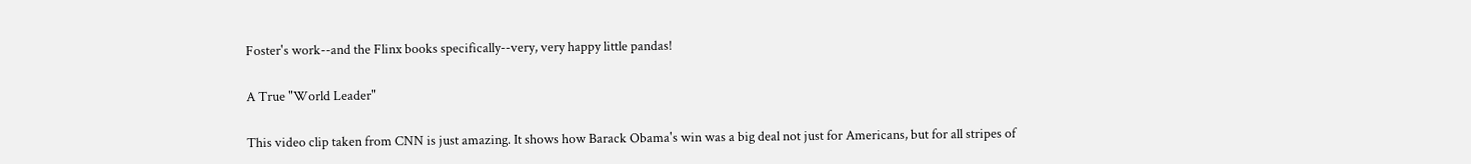Foster's work--and the Flinx books specifically--very, very happy little pandas!

A True "World Leader"

This video clip taken from CNN is just amazing. It shows how Barack Obama's win was a big deal not just for Americans, but for all stripes of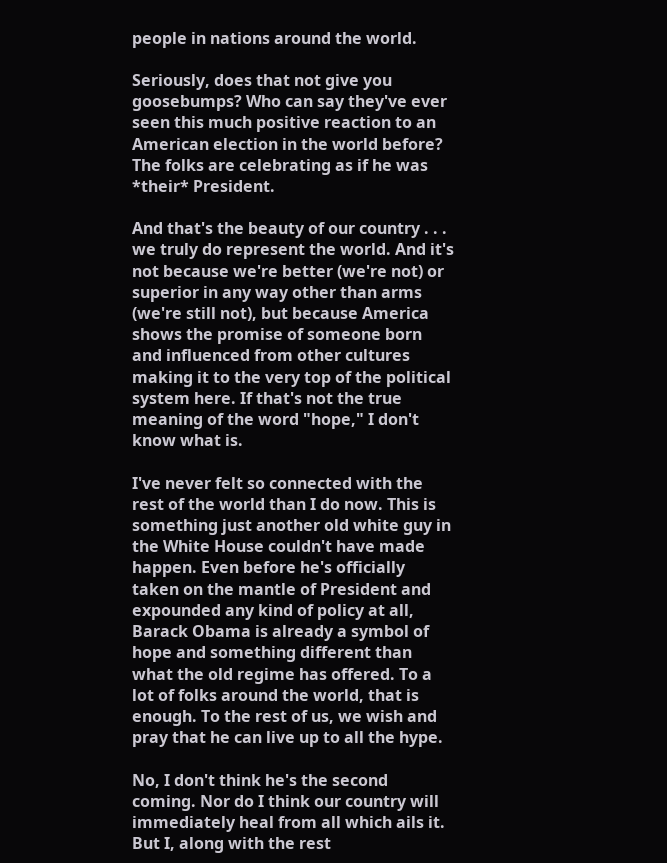people in nations around the world.

Seriously, does that not give you goosebumps? Who can say they've ever seen this much positive reaction to an American election in the world before? The folks are celebrating as if he was *their* President.

And that's the beauty of our country . . . we truly do represent the world. And it's not because we're better (we're not) or superior in any way other than arms (we're still not), but because America shows the promise of someone born and influenced from other cultures making it to the very top of the political system here. If that's not the true meaning of the word "hope," I don't know what is.

I've never felt so connected with the rest of the world than I do now. This is something just another old white guy in the White House couldn't have made happen. Even before he's officially taken on the mantle of President and expounded any kind of policy at all, Barack Obama is already a symbol of hope and something different than what the old regime has offered. To a lot of folks around the world, that is enough. To the rest of us, we wish and pray that he can live up to all the hype.

No, I don't think he's the second coming. Nor do I think our country will immediately heal from all which ails it. But I, along with the rest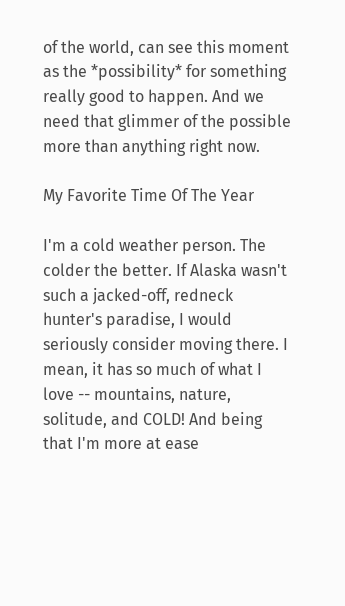of the world, can see this moment as the *possibility* for something really good to happen. And we need that glimmer of the possible more than anything right now.

My Favorite Time Of The Year

I'm a cold weather person. The colder the better. If Alaska wasn't such a jacked-off, redneck hunter's paradise, I would seriously consider moving there. I mean, it has so much of what I love -- mountains, nature, solitude, and COLD! And being that I'm more at ease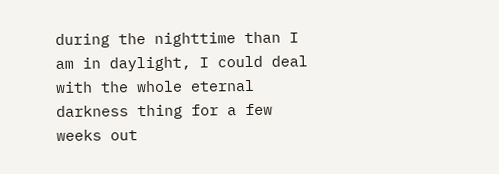during the nighttime than I am in daylight, I could deal with the whole eternal darkness thing for a few weeks out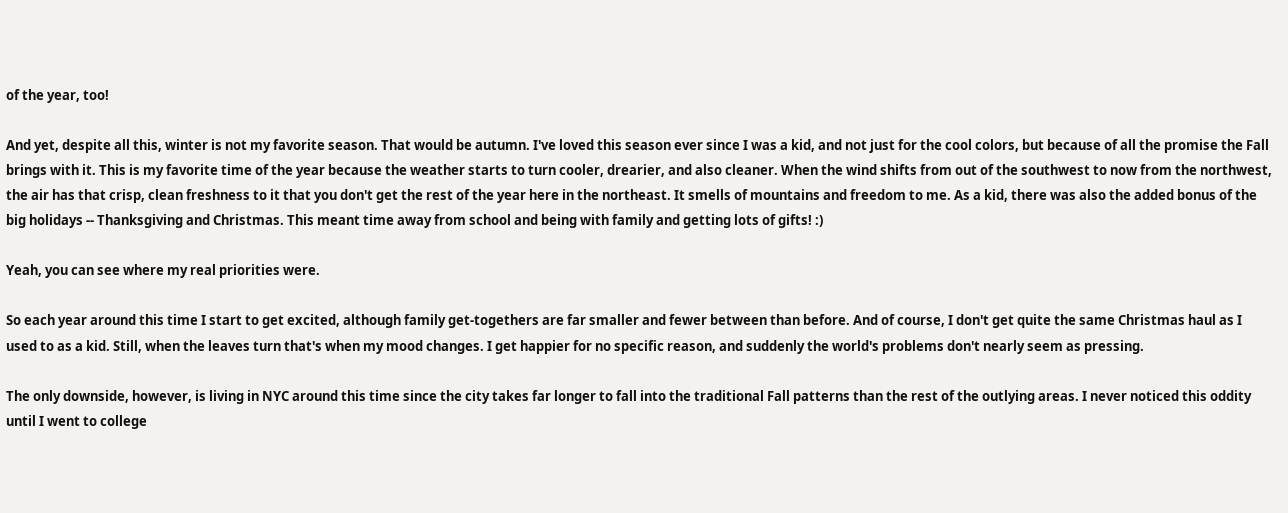of the year, too!

And yet, despite all this, winter is not my favorite season. That would be autumn. I've loved this season ever since I was a kid, and not just for the cool colors, but because of all the promise the Fall brings with it. This is my favorite time of the year because the weather starts to turn cooler, drearier, and also cleaner. When the wind shifts from out of the southwest to now from the northwest, the air has that crisp, clean freshness to it that you don't get the rest of the year here in the northeast. It smells of mountains and freedom to me. As a kid, there was also the added bonus of the big holidays -- Thanksgiving and Christmas. This meant time away from school and being with family and getting lots of gifts! :)

Yeah, you can see where my real priorities were.

So each year around this time I start to get excited, although family get-togethers are far smaller and fewer between than before. And of course, I don't get quite the same Christmas haul as I used to as a kid. Still, when the leaves turn that's when my mood changes. I get happier for no specific reason, and suddenly the world's problems don't nearly seem as pressing.

The only downside, however, is living in NYC around this time since the city takes far longer to fall into the traditional Fall patterns than the rest of the outlying areas. I never noticed this oddity until I went to college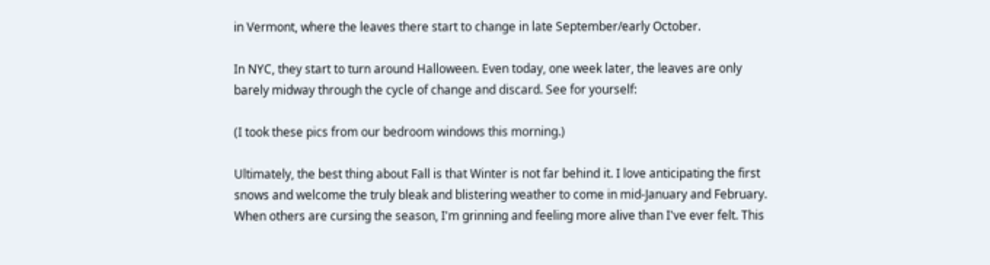in Vermont, where the leaves there start to change in late September/early October.

In NYC, they start to turn around Halloween. Even today, one week later, the leaves are only barely midway through the cycle of change and discard. See for yourself:

(I took these pics from our bedroom windows this morning.)

Ultimately, the best thing about Fall is that Winter is not far behind it. I love anticipating the first snows and welcome the truly bleak and blistering weather to come in mid-January and February. When others are cursing the season, I'm grinning and feeling more alive than I've ever felt. This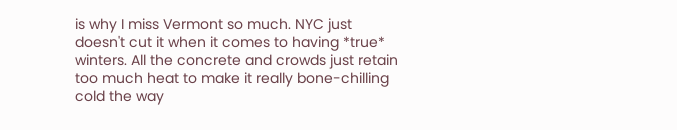is why I miss Vermont so much. NYC just doesn't cut it when it comes to having *true* winters. All the concrete and crowds just retain too much heat to make it really bone-chilling cold the way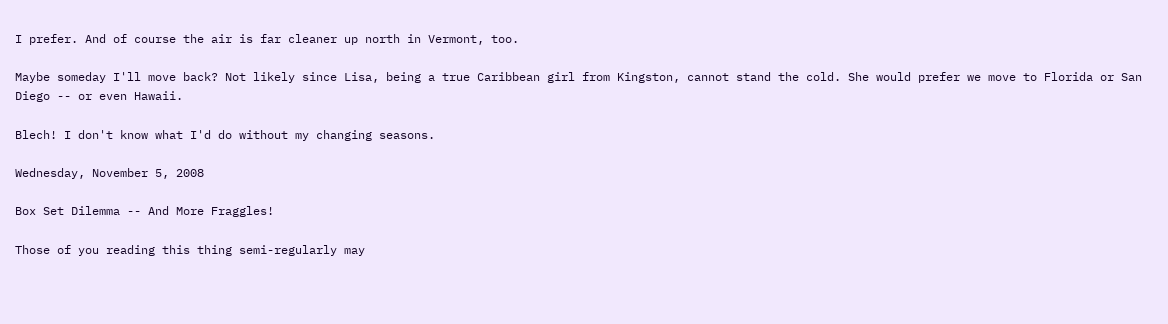I prefer. And of course the air is far cleaner up north in Vermont, too.

Maybe someday I'll move back? Not likely since Lisa, being a true Caribbean girl from Kingston, cannot stand the cold. She would prefer we move to Florida or San Diego -- or even Hawaii.

Blech! I don't know what I'd do without my changing seasons.

Wednesday, November 5, 2008

Box Set Dilemma -- And More Fraggles!

Those of you reading this thing semi-regularly may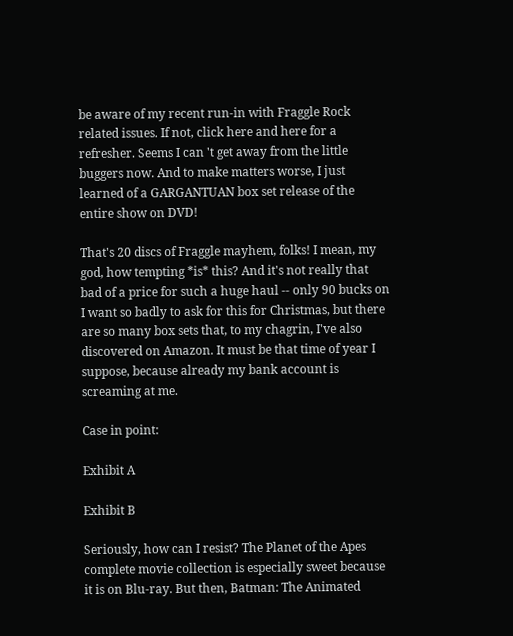be aware of my recent run-in with Fraggle Rock related issues. If not, click here and here for a refresher. Seems I can 't get away from the little buggers now. And to make matters worse, I just learned of a GARGANTUAN box set release of the entire show on DVD!

That's 20 discs of Fraggle mayhem, folks! I mean, my god, how tempting *is* this? And it's not really that bad of a price for such a huge haul -- only 90 bucks on I want so badly to ask for this for Christmas, but there are so many box sets that, to my chagrin, I've also discovered on Amazon. It must be that time of year I suppose, because already my bank account is screaming at me.

Case in point:

Exhibit A

Exhibit B

Seriously, how can I resist? The Planet of the Apes complete movie collection is especially sweet because it is on Blu-ray. But then, Batman: The Animated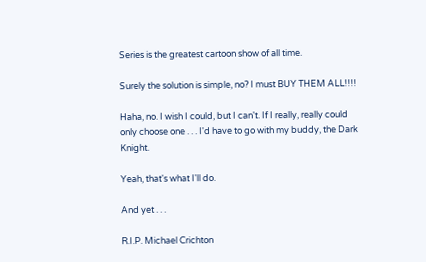Series is the greatest cartoon show of all time.

Surely the solution is simple, no? I must BUY THEM ALL!!!!

Haha, no. I wish I could, but I can't. If I really, really could only choose one . . . I'd have to go with my buddy, the Dark Knight.

Yeah, that's what I'll do.

And yet . . .

R.I.P. Michael Crichton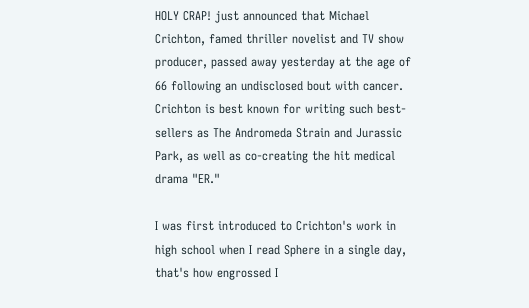HOLY CRAP! just announced that Michael Crichton, famed thriller novelist and TV show producer, passed away yesterday at the age of 66 following an undisclosed bout with cancer. Crichton is best known for writing such best-sellers as The Andromeda Strain and Jurassic Park, as well as co-creating the hit medical drama "ER."

I was first introduced to Crichton's work in high school when I read Sphere in a single day, that's how engrossed I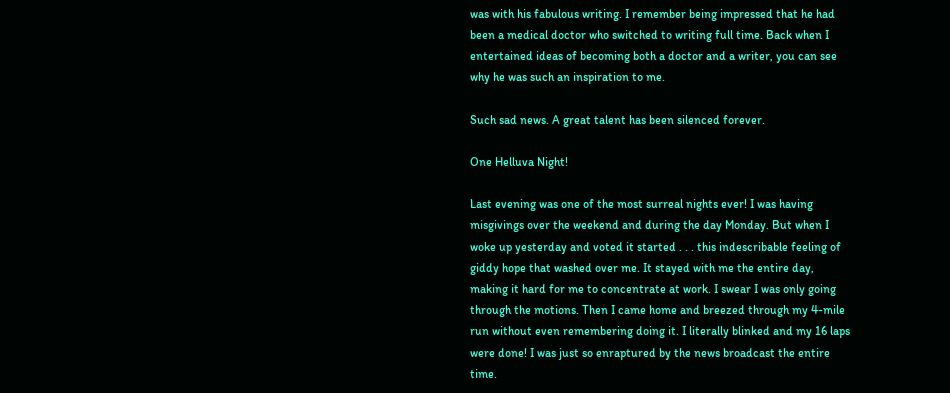was with his fabulous writing. I remember being impressed that he had been a medical doctor who switched to writing full time. Back when I entertained ideas of becoming both a doctor and a writer, you can see why he was such an inspiration to me.

Such sad news. A great talent has been silenced forever.

One Helluva Night!

Last evening was one of the most surreal nights ever! I was having misgivings over the weekend and during the day Monday. But when I woke up yesterday and voted it started . . . this indescribable feeling of giddy hope that washed over me. It stayed with me the entire day, making it hard for me to concentrate at work. I swear I was only going through the motions. Then I came home and breezed through my 4-mile run without even remembering doing it. I literally blinked and my 16 laps were done! I was just so enraptured by the news broadcast the entire time.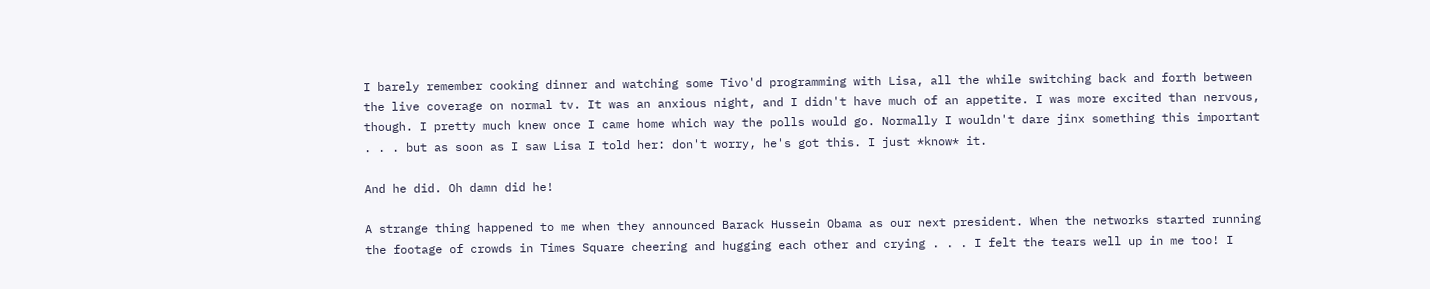I barely remember cooking dinner and watching some Tivo'd programming with Lisa, all the while switching back and forth between the live coverage on normal tv. It was an anxious night, and I didn't have much of an appetite. I was more excited than nervous, though. I pretty much knew once I came home which way the polls would go. Normally I wouldn't dare jinx something this important . . . but as soon as I saw Lisa I told her: don't worry, he's got this. I just *know* it.

And he did. Oh damn did he!

A strange thing happened to me when they announced Barack Hussein Obama as our next president. When the networks started running the footage of crowds in Times Square cheering and hugging each other and crying . . . I felt the tears well up in me too! I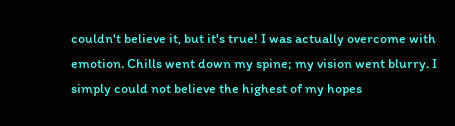couldn't believe it, but it's true! I was actually overcome with emotion. Chills went down my spine; my vision went blurry. I simply could not believe the highest of my hopes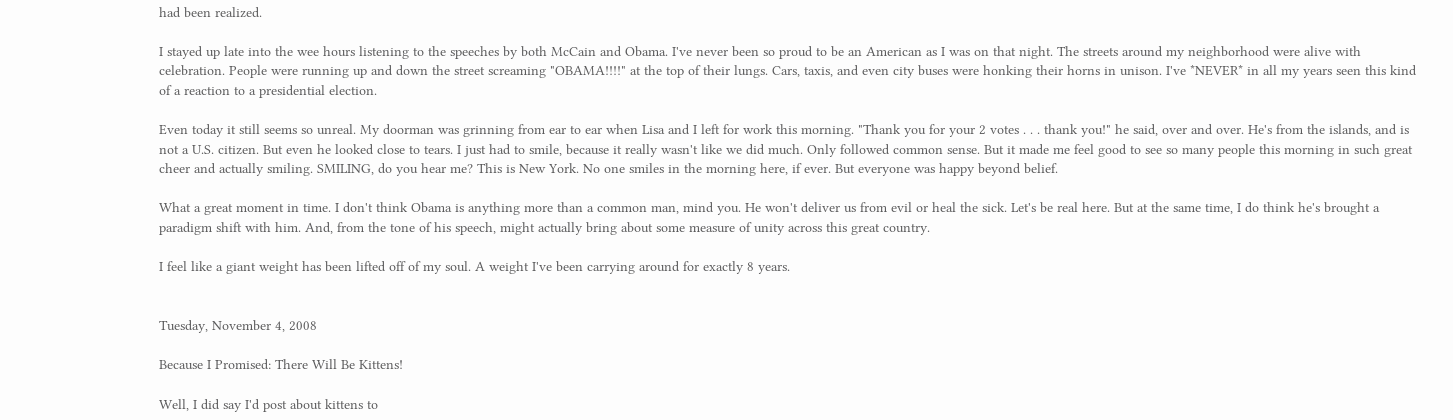had been realized.

I stayed up late into the wee hours listening to the speeches by both McCain and Obama. I've never been so proud to be an American as I was on that night. The streets around my neighborhood were alive with celebration. People were running up and down the street screaming "OBAMA!!!!" at the top of their lungs. Cars, taxis, and even city buses were honking their horns in unison. I've *NEVER* in all my years seen this kind of a reaction to a presidential election.

Even today it still seems so unreal. My doorman was grinning from ear to ear when Lisa and I left for work this morning. "Thank you for your 2 votes . . . thank you!" he said, over and over. He's from the islands, and is not a U.S. citizen. But even he looked close to tears. I just had to smile, because it really wasn't like we did much. Only followed common sense. But it made me feel good to see so many people this morning in such great cheer and actually smiling. SMILING, do you hear me? This is New York. No one smiles in the morning here, if ever. But everyone was happy beyond belief.

What a great moment in time. I don't think Obama is anything more than a common man, mind you. He won't deliver us from evil or heal the sick. Let's be real here. But at the same time, I do think he's brought a paradigm shift with him. And, from the tone of his speech, might actually bring about some measure of unity across this great country.

I feel like a giant weight has been lifted off of my soul. A weight I've been carrying around for exactly 8 years.


Tuesday, November 4, 2008

Because I Promised: There Will Be Kittens!

Well, I did say I'd post about kittens to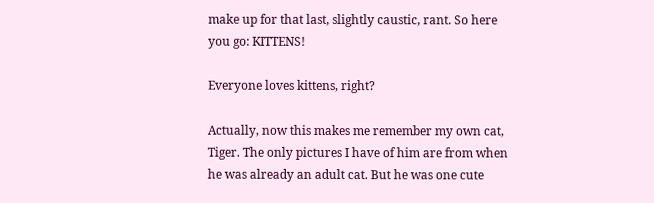make up for that last, slightly caustic, rant. So here you go: KITTENS!

Everyone loves kittens, right?

Actually, now this makes me remember my own cat, Tiger. The only pictures I have of him are from when he was already an adult cat. But he was one cute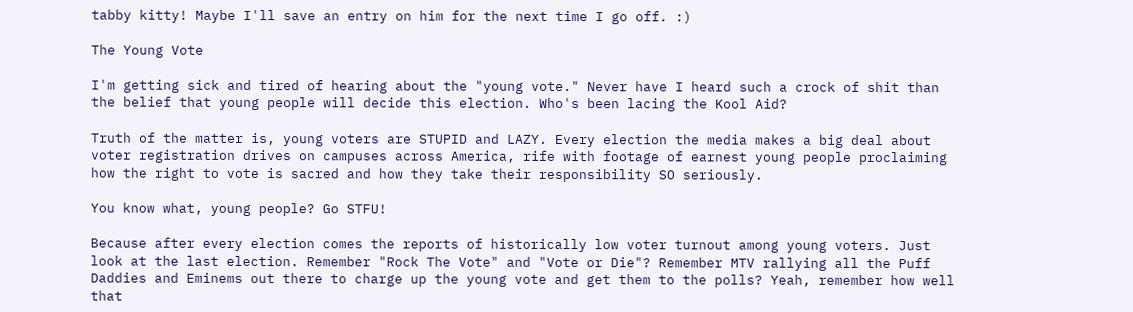tabby kitty! Maybe I'll save an entry on him for the next time I go off. :)

The Young Vote

I'm getting sick and tired of hearing about the "young vote." Never have I heard such a crock of shit than the belief that young people will decide this election. Who's been lacing the Kool Aid?

Truth of the matter is, young voters are STUPID and LAZY. Every election the media makes a big deal about voter registration drives on campuses across America, rife with footage of earnest young people proclaiming how the right to vote is sacred and how they take their responsibility SO seriously.

You know what, young people? Go STFU!

Because after every election comes the reports of historically low voter turnout among young voters. Just look at the last election. Remember "Rock The Vote" and "Vote or Die"? Remember MTV rallying all the Puff Daddies and Eminems out there to charge up the young vote and get them to the polls? Yeah, remember how well that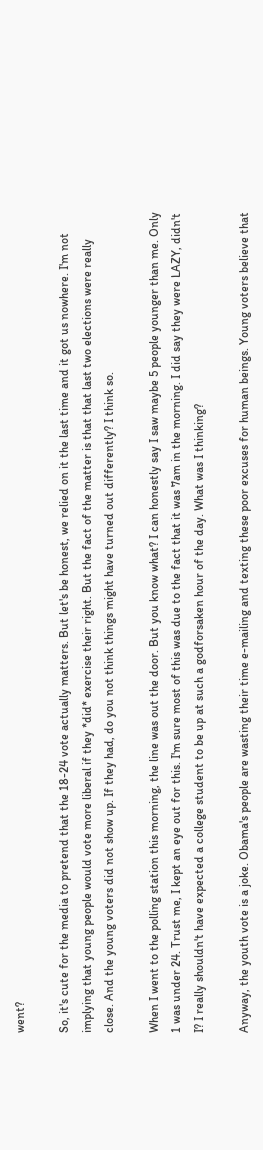went?

So, it's cute for the media to pretend that the 18-24 vote actually matters. But let's be honest, we relied on it the last time and it got us nowhere. I'm not implying that young people would vote more liberal if they *did* exercise their right. But the fact of the matter is that that last two elections were really close. And the young voters did not show up. If they had, do you not think things might have turned out differently? I think so.

When I went to the polling station this morning, the line was out the door. But you know what? I can honestly say I saw maybe 5 people younger than me. Only 1 was under 24. Trust me, I kept an eye out for this. I'm sure most of this was due to the fact that it was 7am in the morning. I did say they were LAZY, didn't I? I really shouldn't have expected a college student to be up at such a godforsaken hour of the day. What was I thinking?

Anyway, the youth vote is a joke. Obama's people are wasting their time e-mailing and texting these poor excuses for human beings. Young voters believe that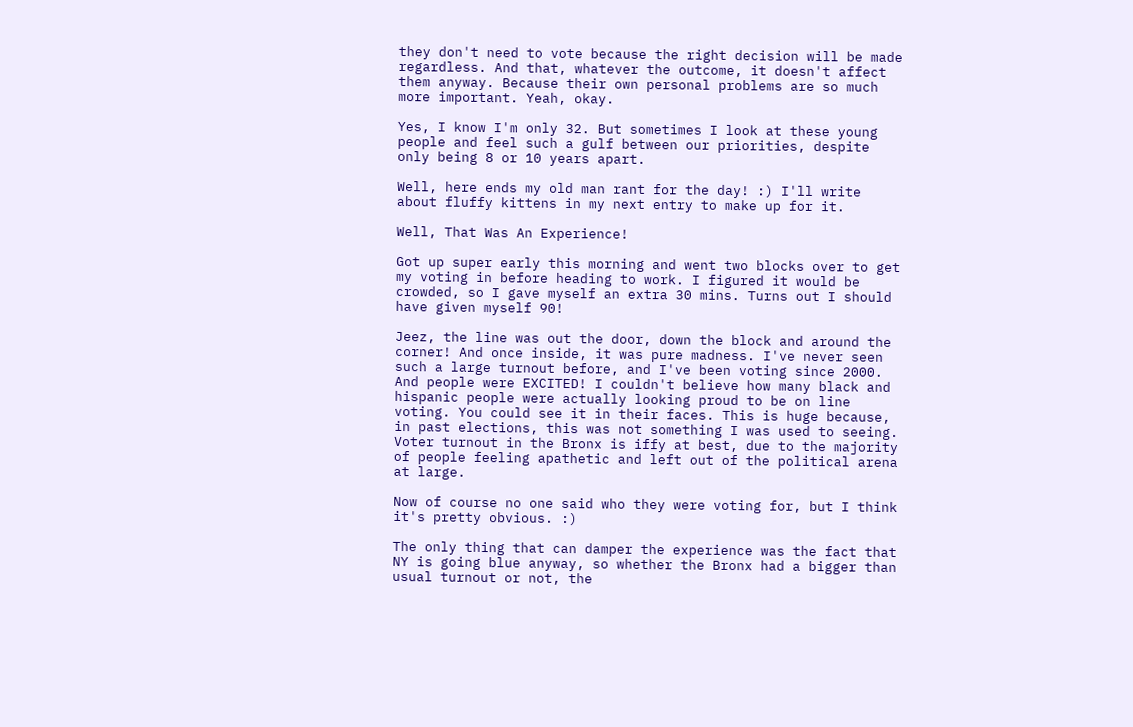they don't need to vote because the right decision will be made regardless. And that, whatever the outcome, it doesn't affect them anyway. Because their own personal problems are so much more important. Yeah, okay.

Yes, I know I'm only 32. But sometimes I look at these young people and feel such a gulf between our priorities, despite only being 8 or 10 years apart.

Well, here ends my old man rant for the day! :) I'll write about fluffy kittens in my next entry to make up for it.

Well, That Was An Experience!

Got up super early this morning and went two blocks over to get my voting in before heading to work. I figured it would be crowded, so I gave myself an extra 30 mins. Turns out I should have given myself 90!

Jeez, the line was out the door, down the block and around the corner! And once inside, it was pure madness. I've never seen such a large turnout before, and I've been voting since 2000. And people were EXCITED! I couldn't believe how many black and hispanic people were actually looking proud to be on line voting. You could see it in their faces. This is huge because, in past elections, this was not something I was used to seeing. Voter turnout in the Bronx is iffy at best, due to the majority of people feeling apathetic and left out of the political arena at large.

Now of course no one said who they were voting for, but I think it's pretty obvious. :)

The only thing that can damper the experience was the fact that NY is going blue anyway, so whether the Bronx had a bigger than usual turnout or not, the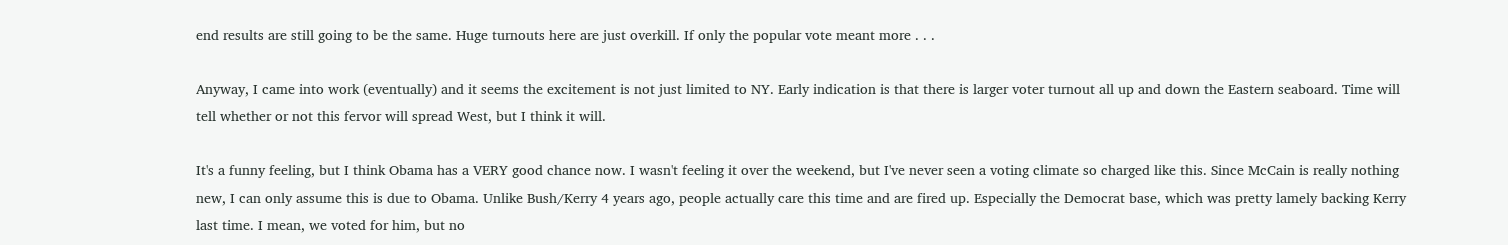end results are still going to be the same. Huge turnouts here are just overkill. If only the popular vote meant more . . .

Anyway, I came into work (eventually) and it seems the excitement is not just limited to NY. Early indication is that there is larger voter turnout all up and down the Eastern seaboard. Time will tell whether or not this fervor will spread West, but I think it will.

It's a funny feeling, but I think Obama has a VERY good chance now. I wasn't feeling it over the weekend, but I've never seen a voting climate so charged like this. Since McCain is really nothing new, I can only assume this is due to Obama. Unlike Bush/Kerry 4 years ago, people actually care this time and are fired up. Especially the Democrat base, which was pretty lamely backing Kerry last time. I mean, we voted for him, but no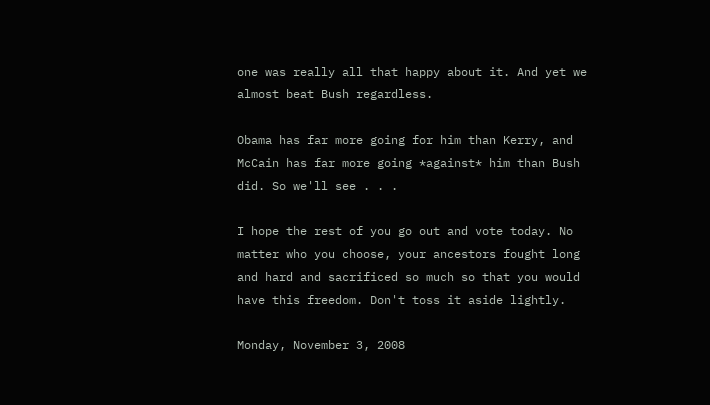one was really all that happy about it. And yet we almost beat Bush regardless.

Obama has far more going for him than Kerry, and McCain has far more going *against* him than Bush did. So we'll see . . .

I hope the rest of you go out and vote today. No matter who you choose, your ancestors fought long and hard and sacrificed so much so that you would have this freedom. Don't toss it aside lightly.

Monday, November 3, 2008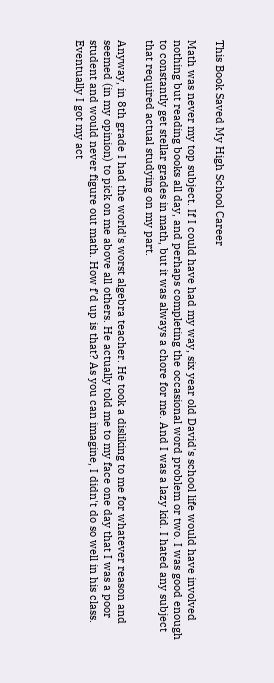This Book Saved My High School Career

Math was never my top subject. If I could have had my way, six year old David's school life would have involved nothing but reading books all day, and perhaps completing the occasional word problem or two. I was good enough to constantly get stellar grades in math, but it was always a chore for me. And I was a lazy kid. I hated any subject that required actual studying on my part.

Anyway, in 8th grade I had the world's worst algebra teacher. He took a disliking to me for whatever reason and seemed (in my opinion) to pick on me above all others. He actually told me to my face one day that I was a poor student and would never figure out math. How f'd up is that? As you can imagine, I didn't do so well in his class. Eventually I got my act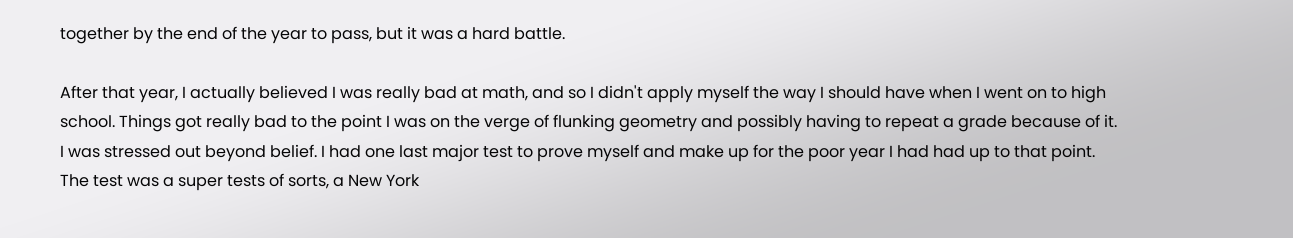together by the end of the year to pass, but it was a hard battle.

After that year, I actually believed I was really bad at math, and so I didn't apply myself the way I should have when I went on to high school. Things got really bad to the point I was on the verge of flunking geometry and possibly having to repeat a grade because of it. I was stressed out beyond belief. I had one last major test to prove myself and make up for the poor year I had had up to that point. The test was a super tests of sorts, a New York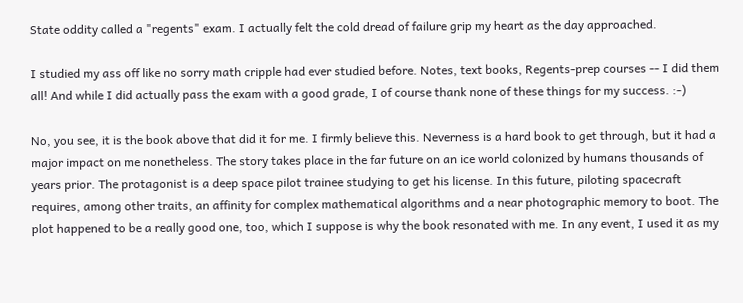State oddity called a "regents" exam. I actually felt the cold dread of failure grip my heart as the day approached.

I studied my ass off like no sorry math cripple had ever studied before. Notes, text books, Regents-prep courses -- I did them all! And while I did actually pass the exam with a good grade, I of course thank none of these things for my success. :-)

No, you see, it is the book above that did it for me. I firmly believe this. Neverness is a hard book to get through, but it had a major impact on me nonetheless. The story takes place in the far future on an ice world colonized by humans thousands of years prior. The protagonist is a deep space pilot trainee studying to get his license. In this future, piloting spacecraft requires, among other traits, an affinity for complex mathematical algorithms and a near photographic memory to boot. The plot happened to be a really good one, too, which I suppose is why the book resonated with me. In any event, I used it as my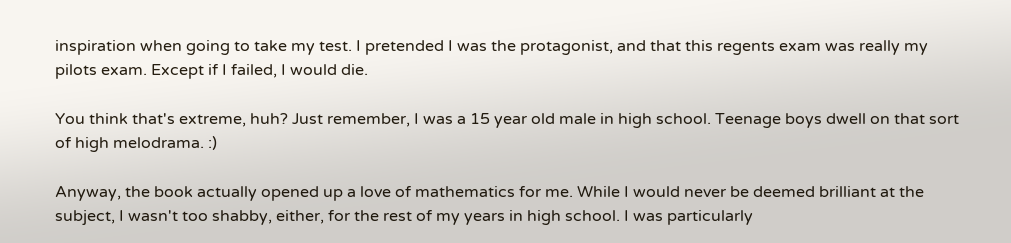inspiration when going to take my test. I pretended I was the protagonist, and that this regents exam was really my pilots exam. Except if I failed, I would die.

You think that's extreme, huh? Just remember, I was a 15 year old male in high school. Teenage boys dwell on that sort of high melodrama. :)

Anyway, the book actually opened up a love of mathematics for me. While I would never be deemed brilliant at the subject, I wasn't too shabby, either, for the rest of my years in high school. I was particularly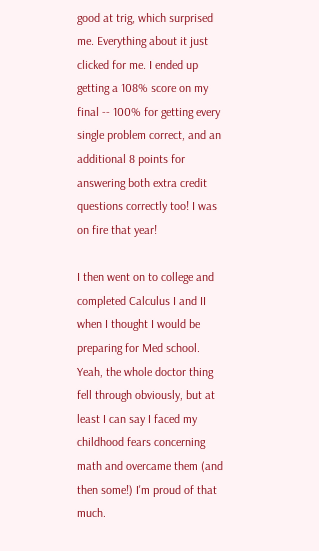good at trig, which surprised me. Everything about it just clicked for me. I ended up getting a 108% score on my final -- 100% for getting every single problem correct, and an additional 8 points for answering both extra credit questions correctly too! I was on fire that year!

I then went on to college and completed Calculus I and II when I thought I would be preparing for Med school. Yeah, the whole doctor thing fell through obviously, but at least I can say I faced my childhood fears concerning math and overcame them (and then some!) I'm proud of that much.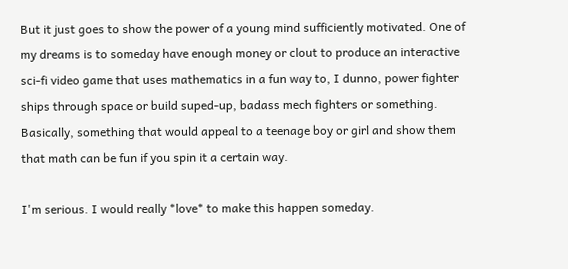But it just goes to show the power of a young mind sufficiently motivated. One of my dreams is to someday have enough money or clout to produce an interactive sci-fi video game that uses mathematics in a fun way to, I dunno, power fighter ships through space or build suped-up, badass mech fighters or something. Basically, something that would appeal to a teenage boy or girl and show them that math can be fun if you spin it a certain way.

I'm serious. I would really *love* to make this happen someday.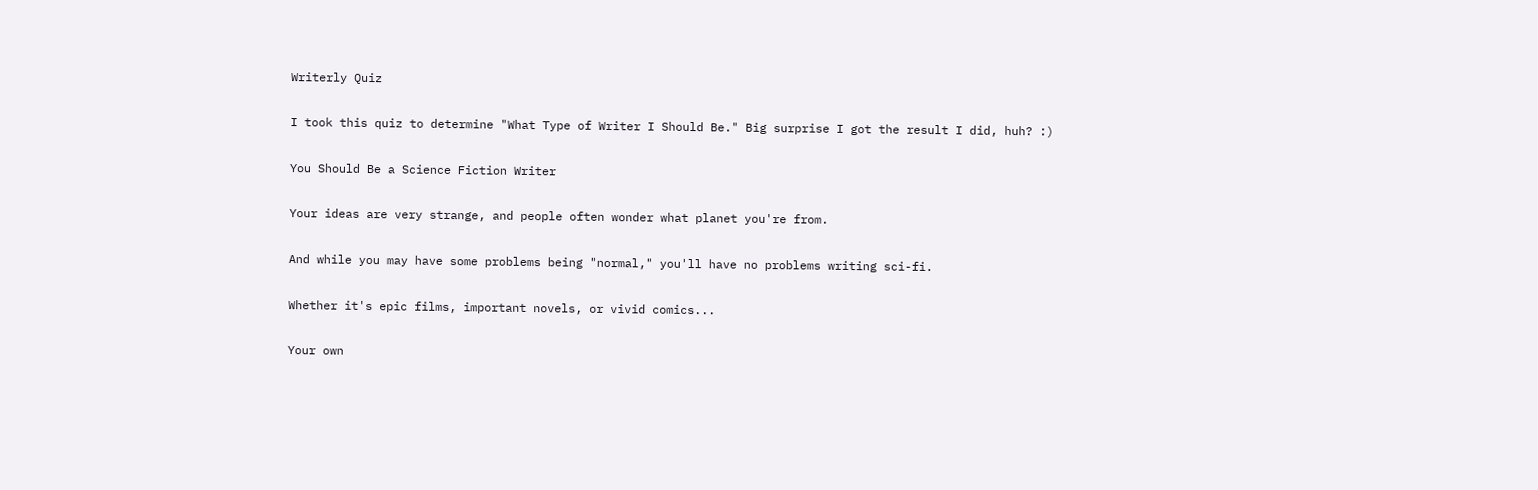Writerly Quiz

I took this quiz to determine "What Type of Writer I Should Be." Big surprise I got the result I did, huh? :)

You Should Be a Science Fiction Writer

Your ideas are very strange, and people often wonder what planet you're from.

And while you may have some problems being "normal," you'll have no problems writing sci-fi.

Whether it's epic films, important novels, or vivid comics...

Your own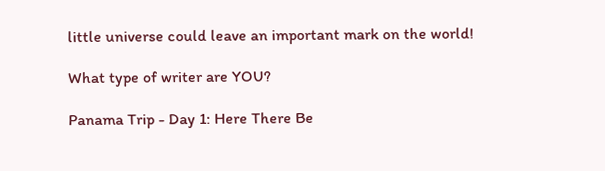little universe could leave an important mark on the world!

What type of writer are YOU?

Panama Trip - Day 1: Here There Be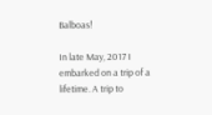Balboas!

In late May, 2017 I embarked on a trip of a lifetime. A trip to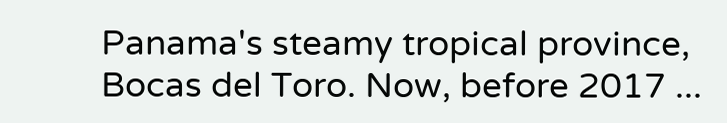Panama's steamy tropical province, Bocas del Toro. Now, before 2017 ...